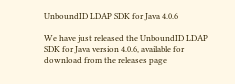UnboundID LDAP SDK for Java 4.0.6

We have just released the UnboundID LDAP SDK for Java version 4.0.6, available for download from the releases page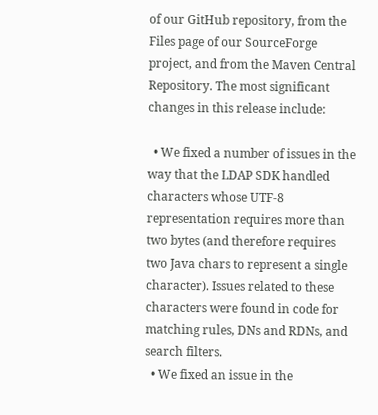of our GitHub repository, from the Files page of our SourceForge project, and from the Maven Central Repository. The most significant changes in this release include:

  • We fixed a number of issues in the way that the LDAP SDK handled characters whose UTF-8 representation requires more than two bytes (and therefore requires two Java chars to represent a single character). Issues related to these characters were found in code for matching rules, DNs and RDNs, and search filters.
  • We fixed an issue in the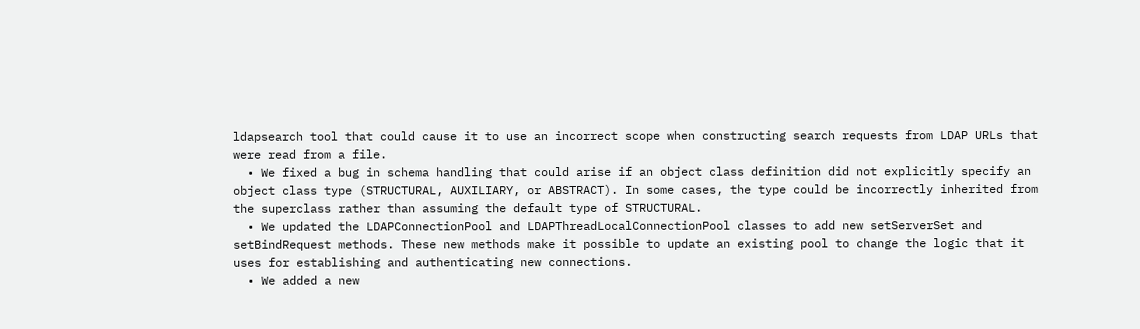ldapsearch tool that could cause it to use an incorrect scope when constructing search requests from LDAP URLs that were read from a file.
  • We fixed a bug in schema handling that could arise if an object class definition did not explicitly specify an object class type (STRUCTURAL, AUXILIARY, or ABSTRACT). In some cases, the type could be incorrectly inherited from the superclass rather than assuming the default type of STRUCTURAL.
  • We updated the LDAPConnectionPool and LDAPThreadLocalConnectionPool classes to add new setServerSet and setBindRequest methods. These new methods make it possible to update an existing pool to change the logic that it uses for establishing and authenticating new connections.
  • We added a new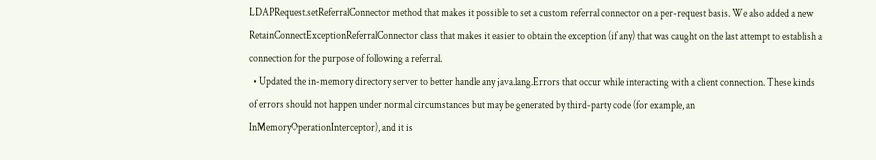LDAPRequest.setReferralConnector method that makes it possible to set a custom referral connector on a per-request basis. We also added a new RetainConnectExceptionReferralConnector class that makes it easier to obtain the exception (if any) that was caught on the last attempt to establish a connection for the purpose of following a referral.
  • Updated the in-memory directory server to better handle any java.lang.Errors that occur while interacting with a client connection. These kinds of errors should not happen under normal circumstances but may be generated by third-party code (for example, an InMemoryOperationInterceptor), and it is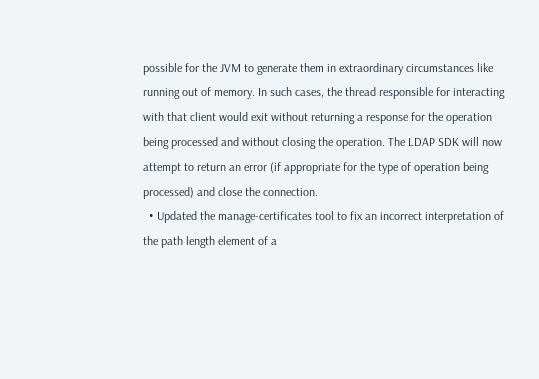possible for the JVM to generate them in extraordinary circumstances like running out of memory. In such cases, the thread responsible for interacting with that client would exit without returning a response for the operation being processed and without closing the operation. The LDAP SDK will now attempt to return an error (if appropriate for the type of operation being processed) and close the connection.
  • Updated the manage-certificates tool to fix an incorrect interpretation of the path length element of a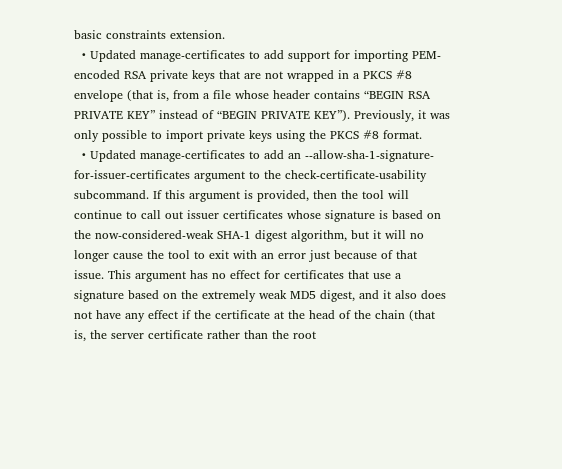basic constraints extension.
  • Updated manage-certificates to add support for importing PEM-encoded RSA private keys that are not wrapped in a PKCS #8 envelope (that is, from a file whose header contains “BEGIN RSA PRIVATE KEY” instead of “BEGIN PRIVATE KEY”). Previously, it was only possible to import private keys using the PKCS #8 format.
  • Updated manage-certificates to add an --allow-sha-1-signature-for-issuer-certificates argument to the check-certificate-usability subcommand. If this argument is provided, then the tool will continue to call out issuer certificates whose signature is based on the now-considered-weak SHA-1 digest algorithm, but it will no longer cause the tool to exit with an error just because of that issue. This argument has no effect for certificates that use a signature based on the extremely weak MD5 digest, and it also does not have any effect if the certificate at the head of the chain (that is, the server certificate rather than the root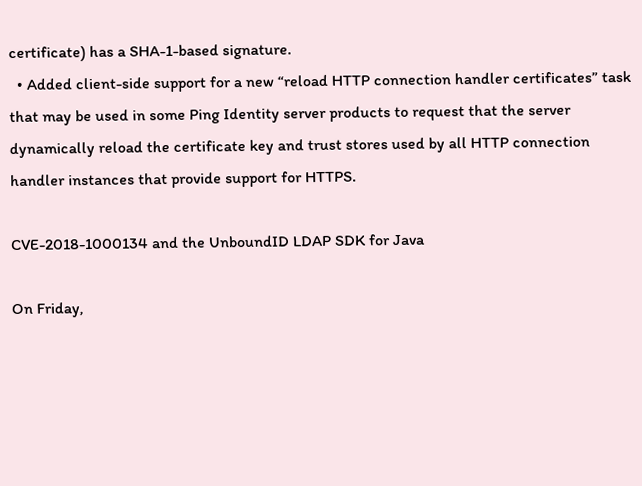certificate) has a SHA-1-based signature.
  • Added client-side support for a new “reload HTTP connection handler certificates” task that may be used in some Ping Identity server products to request that the server dynamically reload the certificate key and trust stores used by all HTTP connection handler instances that provide support for HTTPS.

CVE-2018-1000134 and the UnboundID LDAP SDK for Java

On Friday,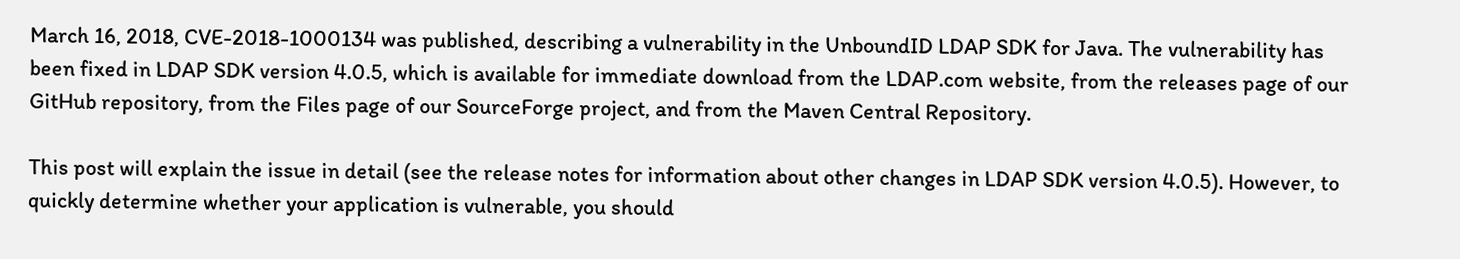March 16, 2018, CVE-2018-1000134 was published, describing a vulnerability in the UnboundID LDAP SDK for Java. The vulnerability has been fixed in LDAP SDK version 4.0.5, which is available for immediate download from the LDAP.com website, from the releases page of our GitHub repository, from the Files page of our SourceForge project, and from the Maven Central Repository.

This post will explain the issue in detail (see the release notes for information about other changes in LDAP SDK version 4.0.5). However, to quickly determine whether your application is vulnerable, you should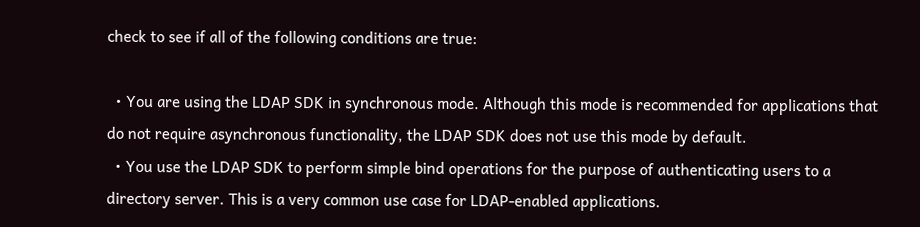check to see if all of the following conditions are true:

  • You are using the LDAP SDK in synchronous mode. Although this mode is recommended for applications that do not require asynchronous functionality, the LDAP SDK does not use this mode by default.
  • You use the LDAP SDK to perform simple bind operations for the purpose of authenticating users to a directory server. This is a very common use case for LDAP-enabled applications.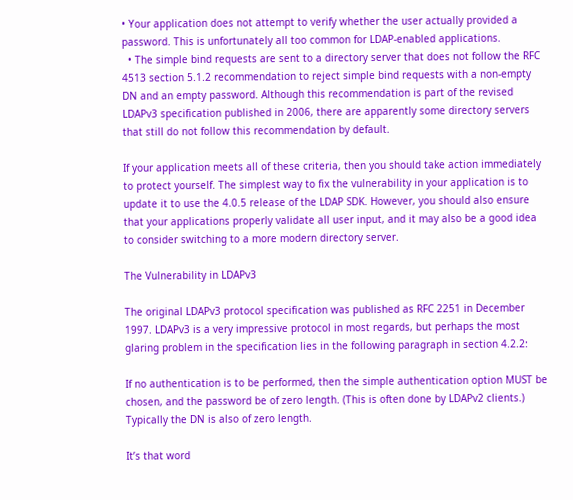• Your application does not attempt to verify whether the user actually provided a password. This is unfortunately all too common for LDAP-enabled applications.
  • The simple bind requests are sent to a directory server that does not follow the RFC 4513 section 5.1.2 recommendation to reject simple bind requests with a non-empty DN and an empty password. Although this recommendation is part of the revised LDAPv3 specification published in 2006, there are apparently some directory servers that still do not follow this recommendation by default.

If your application meets all of these criteria, then you should take action immediately to protect yourself. The simplest way to fix the vulnerability in your application is to update it to use the 4.0.5 release of the LDAP SDK. However, you should also ensure that your applications properly validate all user input, and it may also be a good idea to consider switching to a more modern directory server.

The Vulnerability in LDAPv3

The original LDAPv3 protocol specification was published as RFC 2251 in December 1997. LDAPv3 is a very impressive protocol in most regards, but perhaps the most glaring problem in the specification lies in the following paragraph in section 4.2.2:

If no authentication is to be performed, then the simple authentication option MUST be chosen, and the password be of zero length. (This is often done by LDAPv2 clients.) Typically the DN is also of zero length.

It’s that word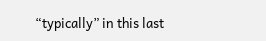“typically” in this last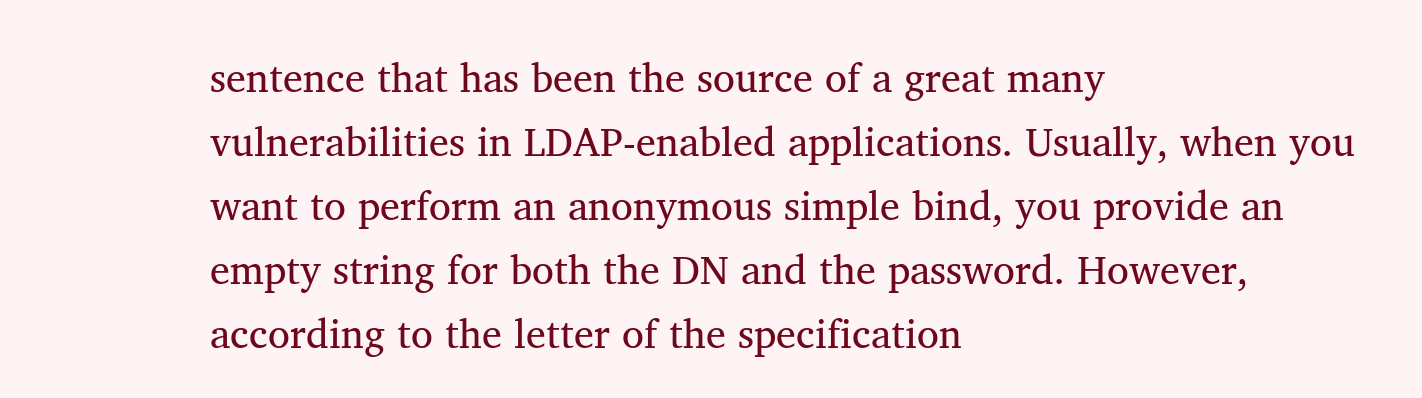sentence that has been the source of a great many vulnerabilities in LDAP-enabled applications. Usually, when you want to perform an anonymous simple bind, you provide an empty string for both the DN and the password. However, according to the letter of the specification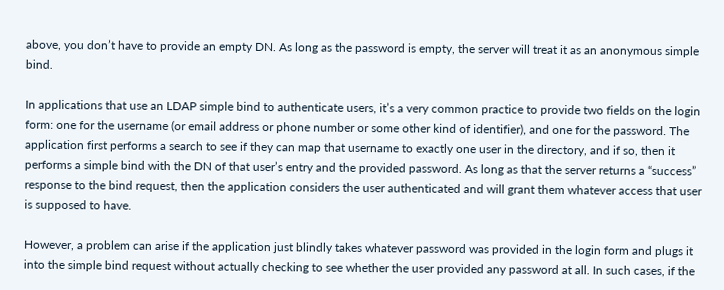above, you don’t have to provide an empty DN. As long as the password is empty, the server will treat it as an anonymous simple bind.

In applications that use an LDAP simple bind to authenticate users, it’s a very common practice to provide two fields on the login form: one for the username (or email address or phone number or some other kind of identifier), and one for the password. The application first performs a search to see if they can map that username to exactly one user in the directory, and if so, then it performs a simple bind with the DN of that user’s entry and the provided password. As long as that the server returns a “success” response to the bind request, then the application considers the user authenticated and will grant them whatever access that user is supposed to have.

However, a problem can arise if the application just blindly takes whatever password was provided in the login form and plugs it into the simple bind request without actually checking to see whether the user provided any password at all. In such cases, if the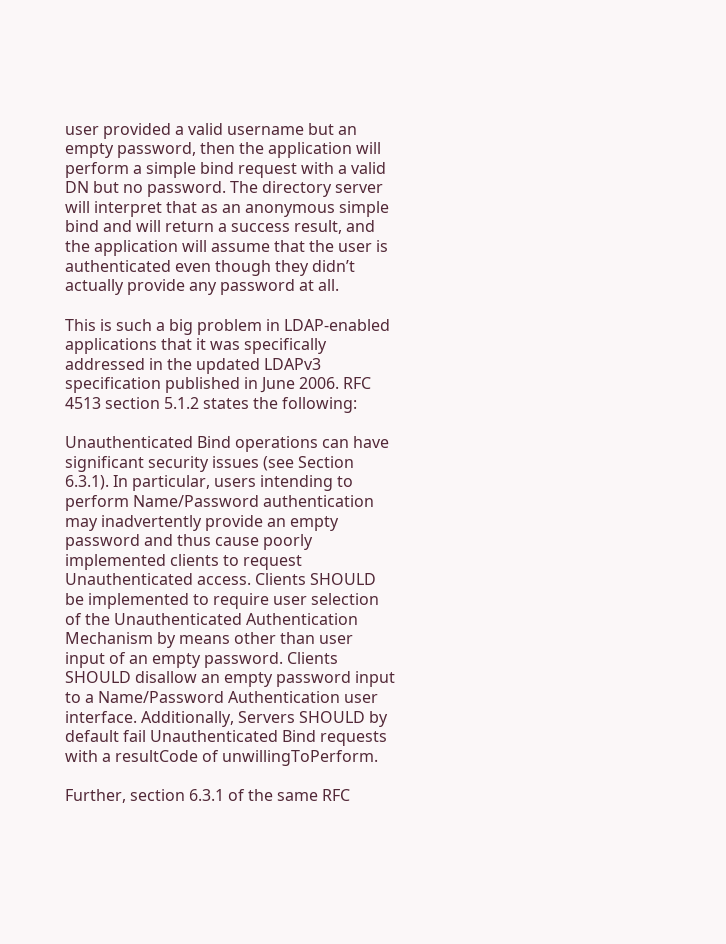user provided a valid username but an empty password, then the application will perform a simple bind request with a valid DN but no password. The directory server will interpret that as an anonymous simple bind and will return a success result, and the application will assume that the user is authenticated even though they didn’t actually provide any password at all.

This is such a big problem in LDAP-enabled applications that it was specifically addressed in the updated LDAPv3 specification published in June 2006. RFC 4513 section 5.1.2 states the following:

Unauthenticated Bind operations can have significant security issues (see Section 6.3.1). In particular, users intending to perform Name/Password authentication may inadvertently provide an empty password and thus cause poorly implemented clients to request Unauthenticated access. Clients SHOULD be implemented to require user selection of the Unauthenticated Authentication Mechanism by means other than user input of an empty password. Clients SHOULD disallow an empty password input to a Name/Password Authentication user interface. Additionally, Servers SHOULD by default fail Unauthenticated Bind requests with a resultCode of unwillingToPerform.

Further, section 6.3.1 of the same RFC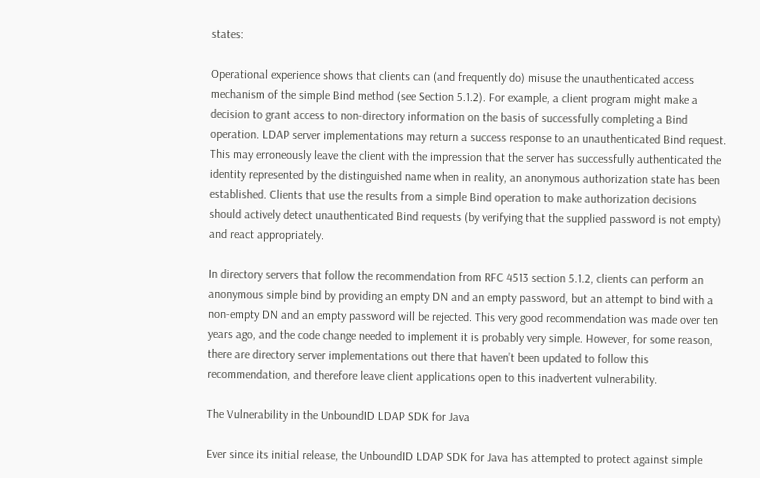states:

Operational experience shows that clients can (and frequently do) misuse the unauthenticated access mechanism of the simple Bind method (see Section 5.1.2). For example, a client program might make a decision to grant access to non-directory information on the basis of successfully completing a Bind operation. LDAP server implementations may return a success response to an unauthenticated Bind request. This may erroneously leave the client with the impression that the server has successfully authenticated the identity represented by the distinguished name when in reality, an anonymous authorization state has been established. Clients that use the results from a simple Bind operation to make authorization decisions should actively detect unauthenticated Bind requests (by verifying that the supplied password is not empty) and react appropriately.

In directory servers that follow the recommendation from RFC 4513 section 5.1.2, clients can perform an anonymous simple bind by providing an empty DN and an empty password, but an attempt to bind with a non-empty DN and an empty password will be rejected. This very good recommendation was made over ten years ago, and the code change needed to implement it is probably very simple. However, for some reason, there are directory server implementations out there that haven’t been updated to follow this recommendation, and therefore leave client applications open to this inadvertent vulnerability.

The Vulnerability in the UnboundID LDAP SDK for Java

Ever since its initial release, the UnboundID LDAP SDK for Java has attempted to protect against simple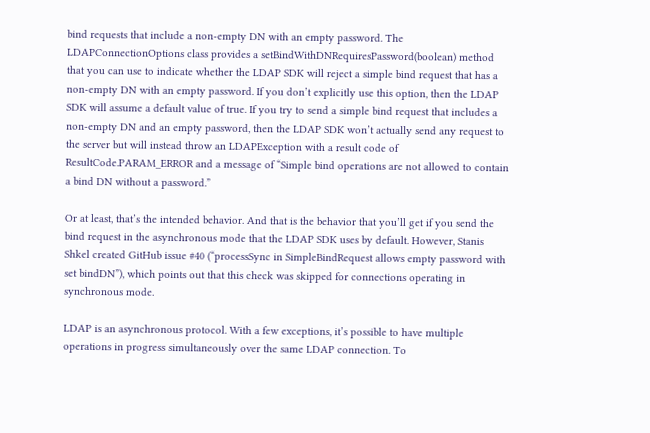bind requests that include a non-empty DN with an empty password. The LDAPConnectionOptions class provides a setBindWithDNRequiresPassword(boolean) method that you can use to indicate whether the LDAP SDK will reject a simple bind request that has a non-empty DN with an empty password. If you don’t explicitly use this option, then the LDAP SDK will assume a default value of true. If you try to send a simple bind request that includes a non-empty DN and an empty password, then the LDAP SDK won’t actually send any request to the server but will instead throw an LDAPException with a result code of ResultCode.PARAM_ERROR and a message of “Simple bind operations are not allowed to contain a bind DN without a password.”

Or at least, that’s the intended behavior. And that is the behavior that you’ll get if you send the bind request in the asynchronous mode that the LDAP SDK uses by default. However, Stanis Shkel created GitHub issue #40 (“processSync in SimpleBindRequest allows empty password with set bindDN”), which points out that this check was skipped for connections operating in synchronous mode.

LDAP is an asynchronous protocol. With a few exceptions, it’s possible to have multiple operations in progress simultaneously over the same LDAP connection. To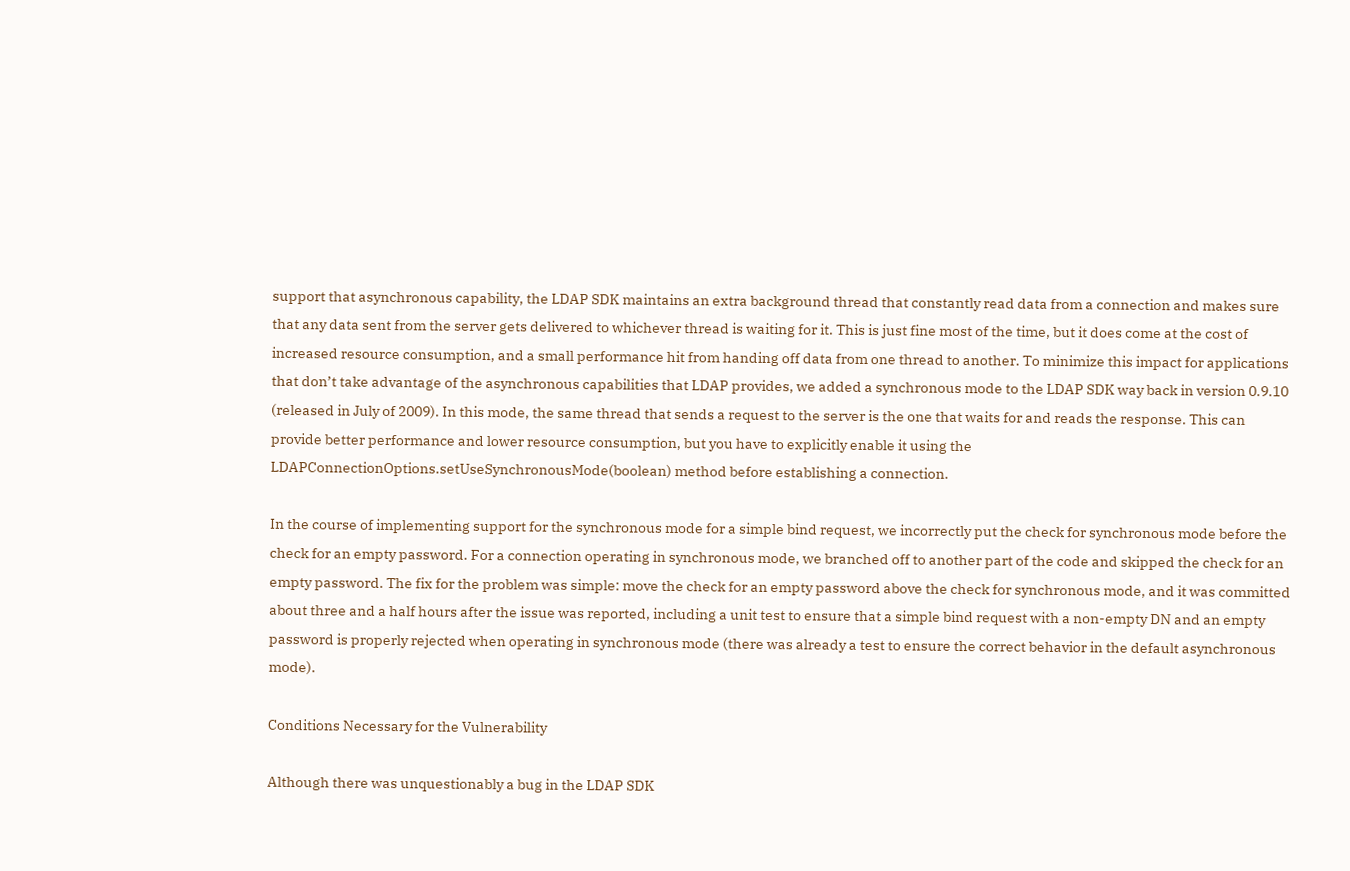support that asynchronous capability, the LDAP SDK maintains an extra background thread that constantly read data from a connection and makes sure that any data sent from the server gets delivered to whichever thread is waiting for it. This is just fine most of the time, but it does come at the cost of increased resource consumption, and a small performance hit from handing off data from one thread to another. To minimize this impact for applications that don’t take advantage of the asynchronous capabilities that LDAP provides, we added a synchronous mode to the LDAP SDK way back in version 0.9.10 (released in July of 2009). In this mode, the same thread that sends a request to the server is the one that waits for and reads the response. This can provide better performance and lower resource consumption, but you have to explicitly enable it using the LDAPConnectionOptions.setUseSynchronousMode(boolean) method before establishing a connection.

In the course of implementing support for the synchronous mode for a simple bind request, we incorrectly put the check for synchronous mode before the check for an empty password. For a connection operating in synchronous mode, we branched off to another part of the code and skipped the check for an empty password. The fix for the problem was simple: move the check for an empty password above the check for synchronous mode, and it was committed about three and a half hours after the issue was reported, including a unit test to ensure that a simple bind request with a non-empty DN and an empty password is properly rejected when operating in synchronous mode (there was already a test to ensure the correct behavior in the default asynchronous mode).

Conditions Necessary for the Vulnerability

Although there was unquestionably a bug in the LDAP SDK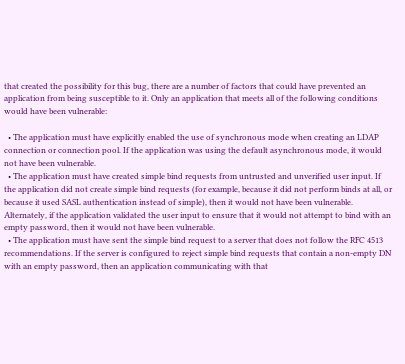that created the possibility for this bug, there are a number of factors that could have prevented an application from being susceptible to it. Only an application that meets all of the following conditions would have been vulnerable:

  • The application must have explicitly enabled the use of synchronous mode when creating an LDAP connection or connection pool. If the application was using the default asynchronous mode, it would not have been vulnerable.
  • The application must have created simple bind requests from untrusted and unverified user input. If the application did not create simple bind requests (for example, because it did not perform binds at all, or because it used SASL authentication instead of simple), then it would not have been vulnerable. Alternately, if the application validated the user input to ensure that it would not attempt to bind with an empty password, then it would not have been vulnerable.
  • The application must have sent the simple bind request to a server that does not follow the RFC 4513 recommendations. If the server is configured to reject simple bind requests that contain a non-empty DN with an empty password, then an application communicating with that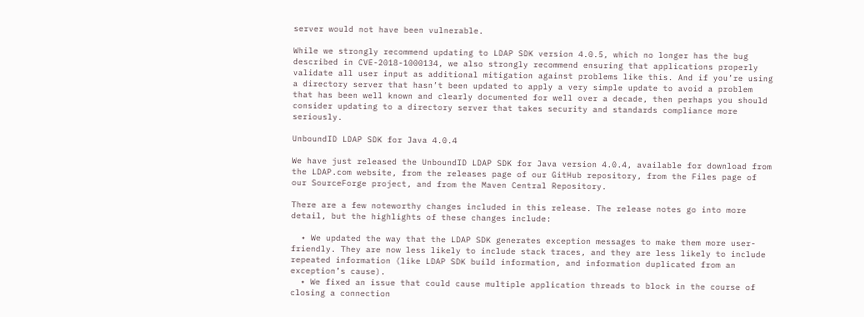server would not have been vulnerable.

While we strongly recommend updating to LDAP SDK version 4.0.5, which no longer has the bug described in CVE-2018-1000134, we also strongly recommend ensuring that applications properly validate all user input as additional mitigation against problems like this. And if you’re using a directory server that hasn’t been updated to apply a very simple update to avoid a problem that has been well known and clearly documented for well over a decade, then perhaps you should consider updating to a directory server that takes security and standards compliance more seriously.

UnboundID LDAP SDK for Java 4.0.4

We have just released the UnboundID LDAP SDK for Java version 4.0.4, available for download from the LDAP.com website, from the releases page of our GitHub repository, from the Files page of our SourceForge project, and from the Maven Central Repository.

There are a few noteworthy changes included in this release. The release notes go into more detail, but the highlights of these changes include:

  • We updated the way that the LDAP SDK generates exception messages to make them more user-friendly. They are now less likely to include stack traces, and they are less likely to include repeated information (like LDAP SDK build information, and information duplicated from an exception’s cause).
  • We fixed an issue that could cause multiple application threads to block in the course of closing a connection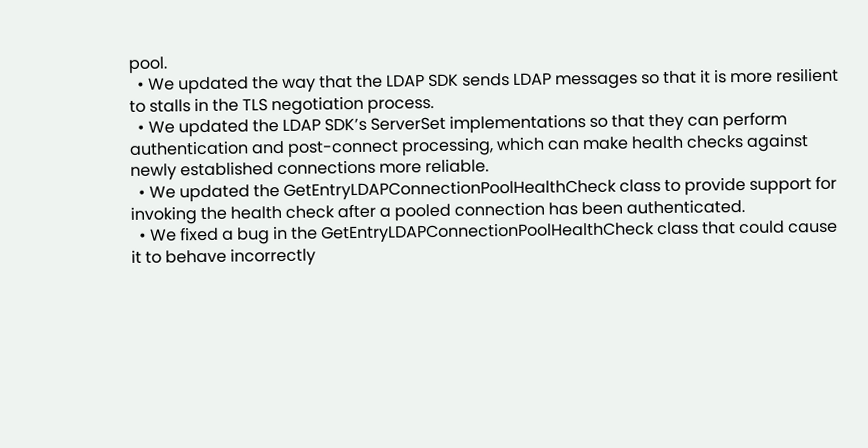pool.
  • We updated the way that the LDAP SDK sends LDAP messages so that it is more resilient to stalls in the TLS negotiation process.
  • We updated the LDAP SDK’s ServerSet implementations so that they can perform authentication and post-connect processing, which can make health checks against newly established connections more reliable.
  • We updated the GetEntryLDAPConnectionPoolHealthCheck class to provide support for invoking the health check after a pooled connection has been authenticated.
  • We fixed a bug in the GetEntryLDAPConnectionPoolHealthCheck class that could cause it to behave incorrectly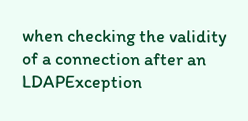when checking the validity of a connection after an LDAPException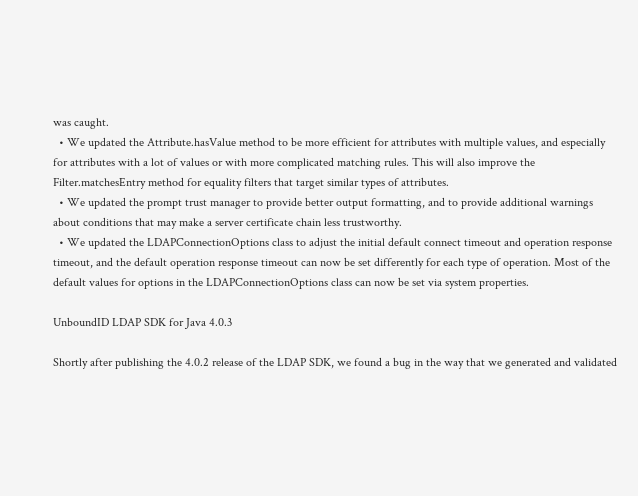was caught.
  • We updated the Attribute.hasValue method to be more efficient for attributes with multiple values, and especially for attributes with a lot of values or with more complicated matching rules. This will also improve the Filter.matchesEntry method for equality filters that target similar types of attributes.
  • We updated the prompt trust manager to provide better output formatting, and to provide additional warnings about conditions that may make a server certificate chain less trustworthy.
  • We updated the LDAPConnectionOptions class to adjust the initial default connect timeout and operation response timeout, and the default operation response timeout can now be set differently for each type of operation. Most of the default values for options in the LDAPConnectionOptions class can now be set via system properties.

UnboundID LDAP SDK for Java 4.0.3

Shortly after publishing the 4.0.2 release of the LDAP SDK, we found a bug in the way that we generated and validated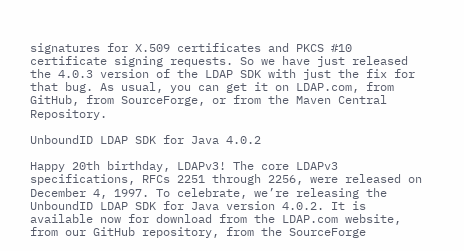signatures for X.509 certificates and PKCS #10 certificate signing requests. So we have just released the 4.0.3 version of the LDAP SDK with just the fix for that bug. As usual, you can get it on LDAP.com, from GitHub, from SourceForge, or from the Maven Central Repository.

UnboundID LDAP SDK for Java 4.0.2

Happy 20th birthday, LDAPv3! The core LDAPv3 specifications, RFCs 2251 through 2256, were released on December 4, 1997. To celebrate, we’re releasing the UnboundID LDAP SDK for Java version 4.0.2. It is available now for download from the LDAP.com website, from our GitHub repository, from the SourceForge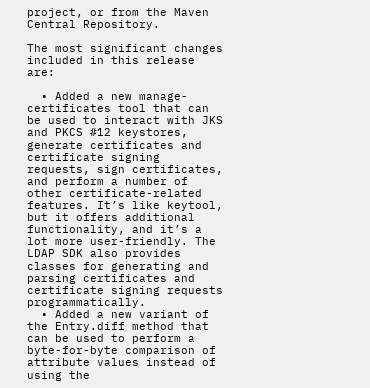project, or from the Maven Central Repository.

The most significant changes included in this release are:

  • Added a new manage-certificates tool that can be used to interact with JKS and PKCS #12 keystores, generate certificates and certificate signing requests, sign certificates, and perform a number of other certificate-related features. It’s like keytool, but it offers additional functionality, and it’s a lot more user-friendly. The LDAP SDK also provides classes for generating and parsing certificates and certificate signing requests programmatically.
  • Added a new variant of the Entry.diff method that can be used to perform a byte-for-byte comparison of attribute values instead of using the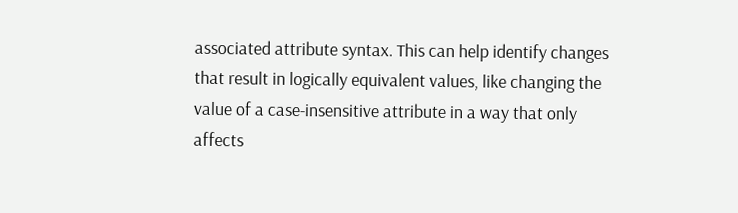associated attribute syntax. This can help identify changes that result in logically equivalent values, like changing the value of a case-insensitive attribute in a way that only affects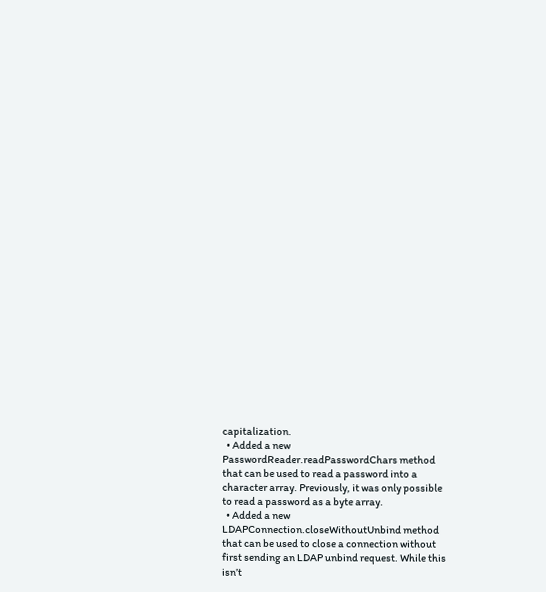capitalization.
  • Added a new PasswordReader.readPasswordChars method that can be used to read a password into a character array. Previously, it was only possible to read a password as a byte array.
  • Added a new LDAPConnection.closeWithoutUnbind method that can be used to close a connection without first sending an LDAP unbind request. While this isn’t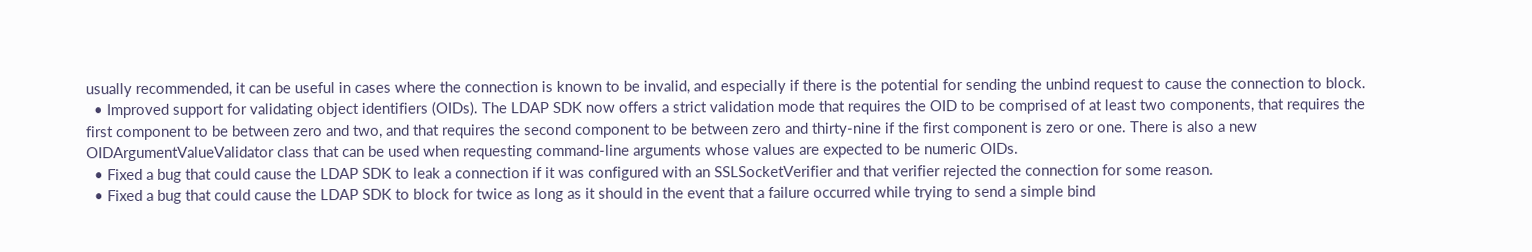usually recommended, it can be useful in cases where the connection is known to be invalid, and especially if there is the potential for sending the unbind request to cause the connection to block.
  • Improved support for validating object identifiers (OIDs). The LDAP SDK now offers a strict validation mode that requires the OID to be comprised of at least two components, that requires the first component to be between zero and two, and that requires the second component to be between zero and thirty-nine if the first component is zero or one. There is also a new OIDArgumentValueValidator class that can be used when requesting command-line arguments whose values are expected to be numeric OIDs.
  • Fixed a bug that could cause the LDAP SDK to leak a connection if it was configured with an SSLSocketVerifier and that verifier rejected the connection for some reason.
  • Fixed a bug that could cause the LDAP SDK to block for twice as long as it should in the event that a failure occurred while trying to send a simple bind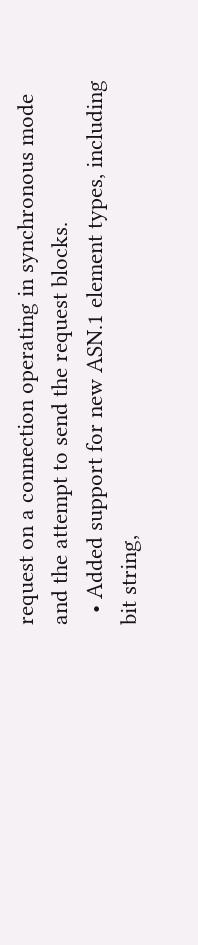request on a connection operating in synchronous mode and the attempt to send the request blocks.
  • Added support for new ASN.1 element types, including bit string,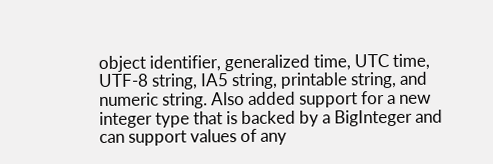object identifier, generalized time, UTC time, UTF-8 string, IA5 string, printable string, and numeric string. Also added support for a new integer type that is backed by a BigInteger and can support values of any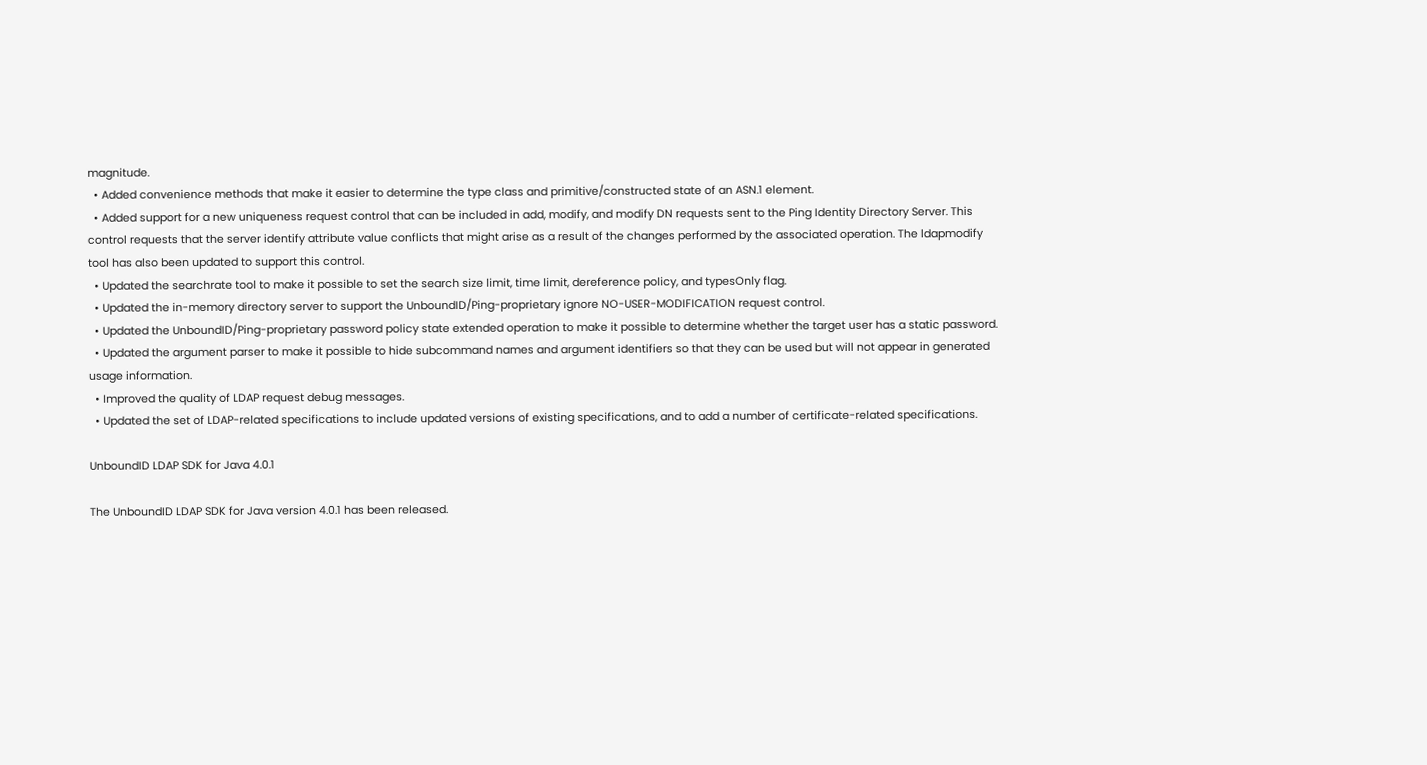magnitude.
  • Added convenience methods that make it easier to determine the type class and primitive/constructed state of an ASN.1 element.
  • Added support for a new uniqueness request control that can be included in add, modify, and modify DN requests sent to the Ping Identity Directory Server. This control requests that the server identify attribute value conflicts that might arise as a result of the changes performed by the associated operation. The ldapmodify tool has also been updated to support this control.
  • Updated the searchrate tool to make it possible to set the search size limit, time limit, dereference policy, and typesOnly flag.
  • Updated the in-memory directory server to support the UnboundID/Ping-proprietary ignore NO-USER-MODIFICATION request control.
  • Updated the UnboundID/Ping-proprietary password policy state extended operation to make it possible to determine whether the target user has a static password.
  • Updated the argument parser to make it possible to hide subcommand names and argument identifiers so that they can be used but will not appear in generated usage information.
  • Improved the quality of LDAP request debug messages.
  • Updated the set of LDAP-related specifications to include updated versions of existing specifications, and to add a number of certificate-related specifications.

UnboundID LDAP SDK for Java 4.0.1

The UnboundID LDAP SDK for Java version 4.0.1 has been released.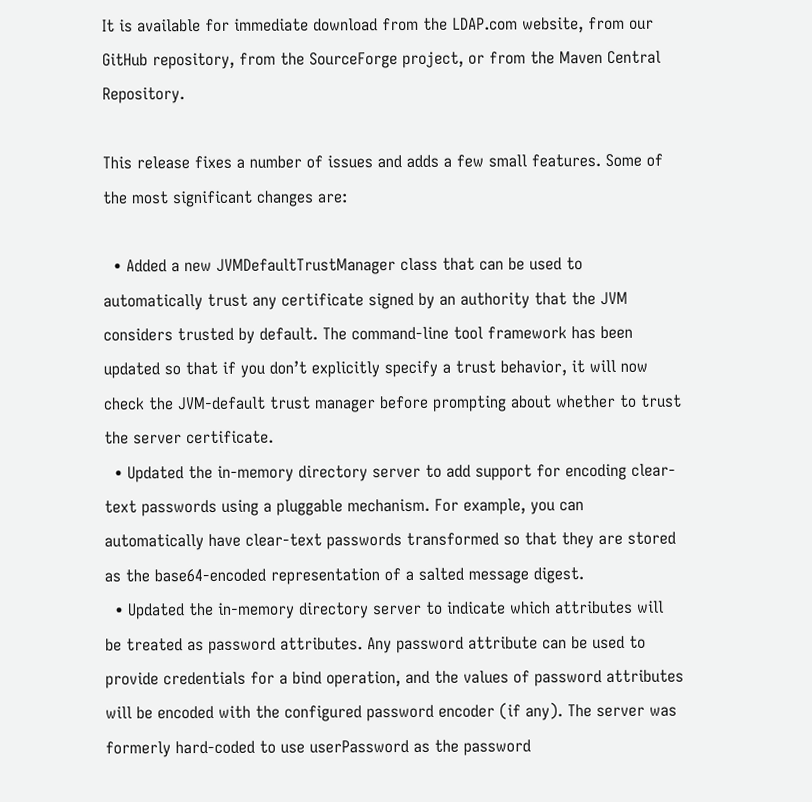It is available for immediate download from the LDAP.com website, from our GitHub repository, from the SourceForge project, or from the Maven Central Repository.

This release fixes a number of issues and adds a few small features. Some of the most significant changes are:

  • Added a new JVMDefaultTrustManager class that can be used to automatically trust any certificate signed by an authority that the JVM considers trusted by default. The command-line tool framework has been updated so that if you don’t explicitly specify a trust behavior, it will now check the JVM-default trust manager before prompting about whether to trust the server certificate.
  • Updated the in-memory directory server to add support for encoding clear-text passwords using a pluggable mechanism. For example, you can automatically have clear-text passwords transformed so that they are stored as the base64-encoded representation of a salted message digest.
  • Updated the in-memory directory server to indicate which attributes will be treated as password attributes. Any password attribute can be used to provide credentials for a bind operation, and the values of password attributes will be encoded with the configured password encoder (if any). The server was formerly hard-coded to use userPassword as the password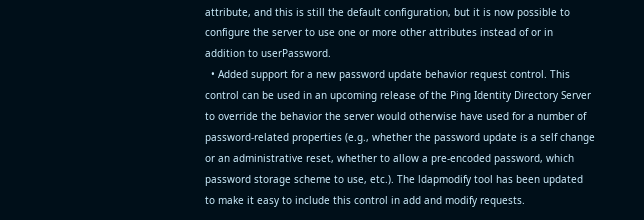attribute, and this is still the default configuration, but it is now possible to configure the server to use one or more other attributes instead of or in addition to userPassword.
  • Added support for a new password update behavior request control. This control can be used in an upcoming release of the Ping Identity Directory Server to override the behavior the server would otherwise have used for a number of password-related properties (e.g., whether the password update is a self change or an administrative reset, whether to allow a pre-encoded password, which password storage scheme to use, etc.). The ldapmodify tool has been updated to make it easy to include this control in add and modify requests.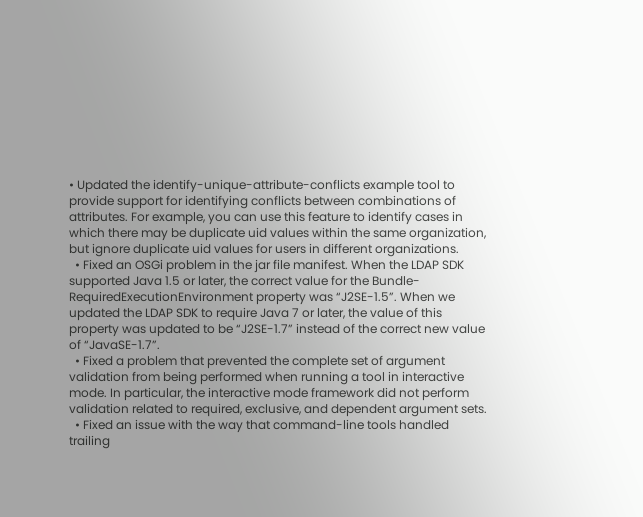• Updated the identify-unique-attribute-conflicts example tool to provide support for identifying conflicts between combinations of attributes. For example, you can use this feature to identify cases in which there may be duplicate uid values within the same organization, but ignore duplicate uid values for users in different organizations.
  • Fixed an OSGi problem in the jar file manifest. When the LDAP SDK supported Java 1.5 or later, the correct value for the Bundle-RequiredExecutionEnvironment property was “J2SE-1.5”. When we updated the LDAP SDK to require Java 7 or later, the value of this property was updated to be “J2SE-1.7” instead of the correct new value of “JavaSE-1.7”.
  • Fixed a problem that prevented the complete set of argument validation from being performed when running a tool in interactive mode. In particular, the interactive mode framework did not perform validation related to required, exclusive, and dependent argument sets.
  • Fixed an issue with the way that command-line tools handled trailing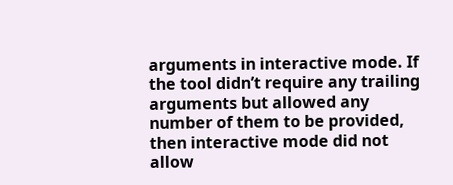arguments in interactive mode. If the tool didn’t require any trailing arguments but allowed any number of them to be provided, then interactive mode did not allow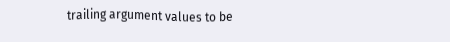trailing argument values to be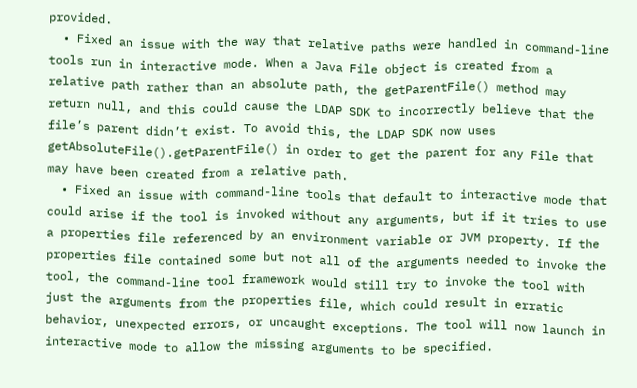provided.
  • Fixed an issue with the way that relative paths were handled in command-line tools run in interactive mode. When a Java File object is created from a relative path rather than an absolute path, the getParentFile() method may return null, and this could cause the LDAP SDK to incorrectly believe that the file’s parent didn’t exist. To avoid this, the LDAP SDK now uses getAbsoluteFile().getParentFile() in order to get the parent for any File that may have been created from a relative path.
  • Fixed an issue with command-line tools that default to interactive mode that could arise if the tool is invoked without any arguments, but if it tries to use a properties file referenced by an environment variable or JVM property. If the properties file contained some but not all of the arguments needed to invoke the tool, the command-line tool framework would still try to invoke the tool with just the arguments from the properties file, which could result in erratic behavior, unexpected errors, or uncaught exceptions. The tool will now launch in interactive mode to allow the missing arguments to be specified.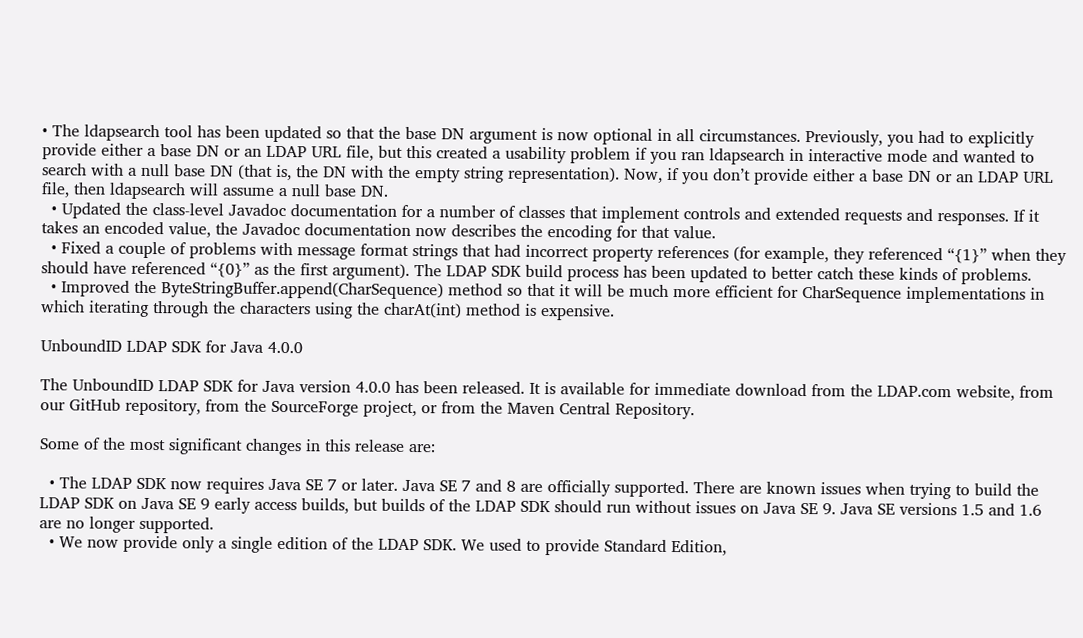• The ldapsearch tool has been updated so that the base DN argument is now optional in all circumstances. Previously, you had to explicitly provide either a base DN or an LDAP URL file, but this created a usability problem if you ran ldapsearch in interactive mode and wanted to search with a null base DN (that is, the DN with the empty string representation). Now, if you don’t provide either a base DN or an LDAP URL file, then ldapsearch will assume a null base DN.
  • Updated the class-level Javadoc documentation for a number of classes that implement controls and extended requests and responses. If it takes an encoded value, the Javadoc documentation now describes the encoding for that value.
  • Fixed a couple of problems with message format strings that had incorrect property references (for example, they referenced “{1}” when they should have referenced “{0}” as the first argument). The LDAP SDK build process has been updated to better catch these kinds of problems.
  • Improved the ByteStringBuffer.append(CharSequence) method so that it will be much more efficient for CharSequence implementations in which iterating through the characters using the charAt(int) method is expensive.

UnboundID LDAP SDK for Java 4.0.0

The UnboundID LDAP SDK for Java version 4.0.0 has been released. It is available for immediate download from the LDAP.com website, from our GitHub repository, from the SourceForge project, or from the Maven Central Repository.

Some of the most significant changes in this release are:

  • The LDAP SDK now requires Java SE 7 or later. Java SE 7 and 8 are officially supported. There are known issues when trying to build the LDAP SDK on Java SE 9 early access builds, but builds of the LDAP SDK should run without issues on Java SE 9. Java SE versions 1.5 and 1.6 are no longer supported.
  • We now provide only a single edition of the LDAP SDK. We used to provide Standard Edition,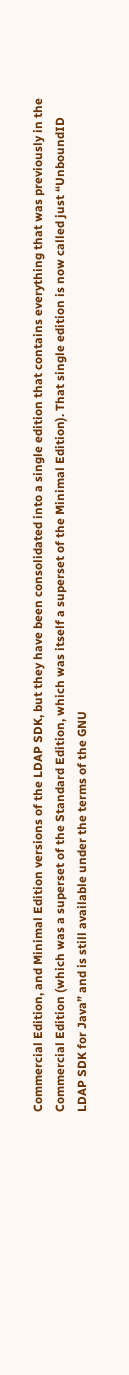Commercial Edition, and Minimal Edition versions of the LDAP SDK, but they have been consolidated into a single edition that contains everything that was previously in the Commercial Edition (which was a superset of the Standard Edition, which was itself a superset of the Minimal Edition). That single edition is now called just “UnboundID LDAP SDK for Java” and is still available under the terms of the GNU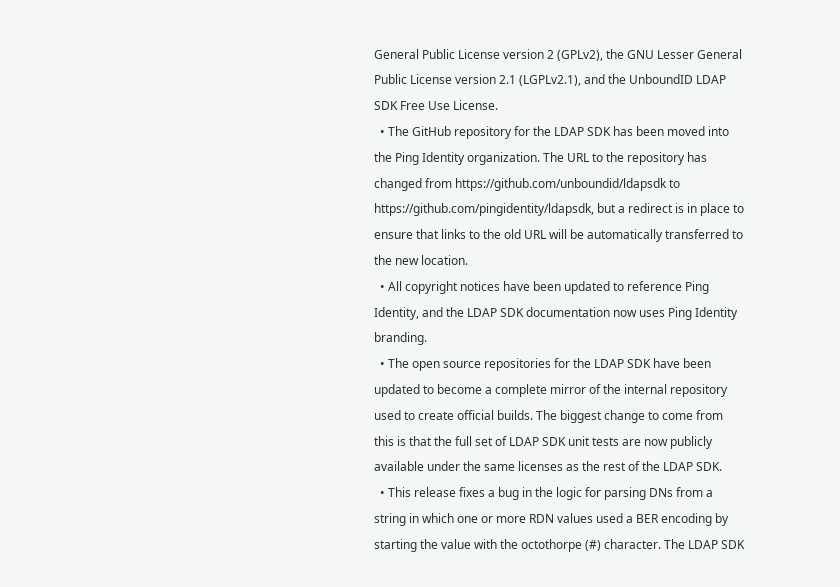General Public License version 2 (GPLv2), the GNU Lesser General Public License version 2.1 (LGPLv2.1), and the UnboundID LDAP SDK Free Use License.
  • The GitHub repository for the LDAP SDK has been moved into the Ping Identity organization. The URL to the repository has changed from https://github.com/unboundid/ldapsdk to https://github.com/pingidentity/ldapsdk, but a redirect is in place to ensure that links to the old URL will be automatically transferred to the new location.
  • All copyright notices have been updated to reference Ping Identity, and the LDAP SDK documentation now uses Ping Identity branding.
  • The open source repositories for the LDAP SDK have been updated to become a complete mirror of the internal repository used to create official builds. The biggest change to come from this is that the full set of LDAP SDK unit tests are now publicly available under the same licenses as the rest of the LDAP SDK.
  • This release fixes a bug in the logic for parsing DNs from a string in which one or more RDN values used a BER encoding by starting the value with the octothorpe (#) character. The LDAP SDK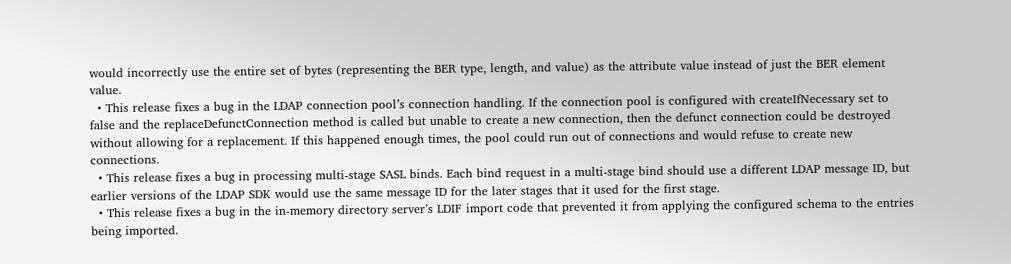would incorrectly use the entire set of bytes (representing the BER type, length, and value) as the attribute value instead of just the BER element value.
  • This release fixes a bug in the LDAP connection pool’s connection handling. If the connection pool is configured with createIfNecessary set to false and the replaceDefunctConnection method is called but unable to create a new connection, then the defunct connection could be destroyed without allowing for a replacement. If this happened enough times, the pool could run out of connections and would refuse to create new connections.
  • This release fixes a bug in processing multi-stage SASL binds. Each bind request in a multi-stage bind should use a different LDAP message ID, but earlier versions of the LDAP SDK would use the same message ID for the later stages that it used for the first stage.
  • This release fixes a bug in the in-memory directory server’s LDIF import code that prevented it from applying the configured schema to the entries being imported.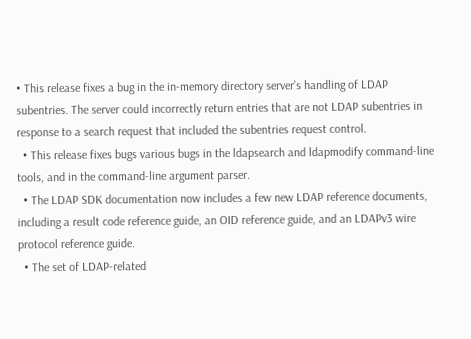• This release fixes a bug in the in-memory directory server’s handling of LDAP subentries. The server could incorrectly return entries that are not LDAP subentries in response to a search request that included the subentries request control.
  • This release fixes bugs various bugs in the ldapsearch and ldapmodify command-line tools, and in the command-line argument parser.
  • The LDAP SDK documentation now includes a few new LDAP reference documents, including a result code reference guide, an OID reference guide, and an LDAPv3 wire protocol reference guide.
  • The set of LDAP-related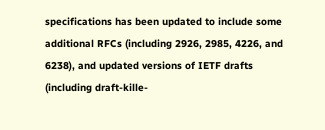specifications has been updated to include some additional RFCs (including 2926, 2985, 4226, and 6238), and updated versions of IETF drafts (including draft-kille-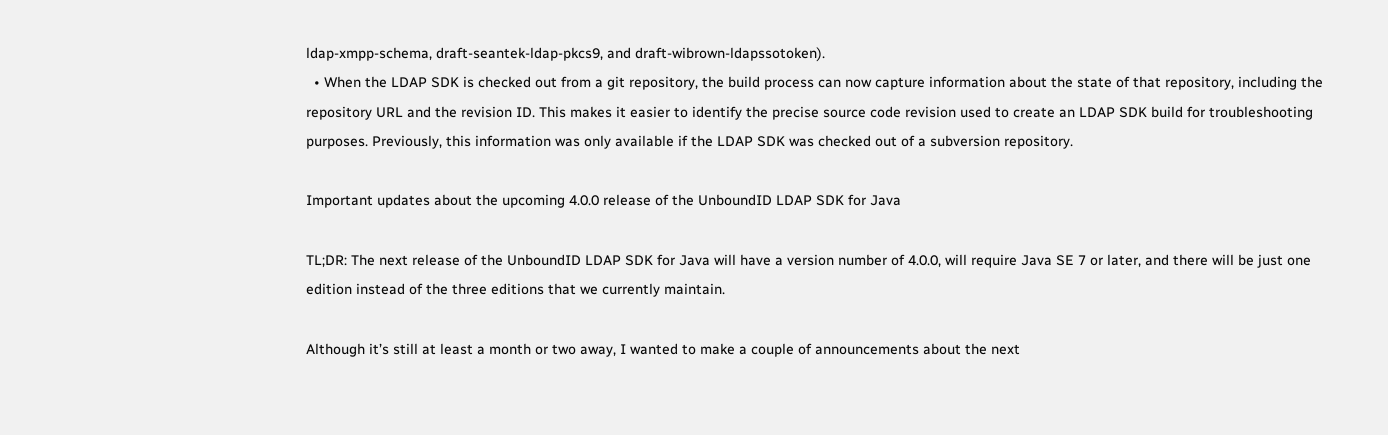ldap-xmpp-schema, draft-seantek-ldap-pkcs9, and draft-wibrown-ldapssotoken).
  • When the LDAP SDK is checked out from a git repository, the build process can now capture information about the state of that repository, including the repository URL and the revision ID. This makes it easier to identify the precise source code revision used to create an LDAP SDK build for troubleshooting purposes. Previously, this information was only available if the LDAP SDK was checked out of a subversion repository.

Important updates about the upcoming 4.0.0 release of the UnboundID LDAP SDK for Java

TL;DR: The next release of the UnboundID LDAP SDK for Java will have a version number of 4.0.0, will require Java SE 7 or later, and there will be just one edition instead of the three editions that we currently maintain.

Although it’s still at least a month or two away, I wanted to make a couple of announcements about the next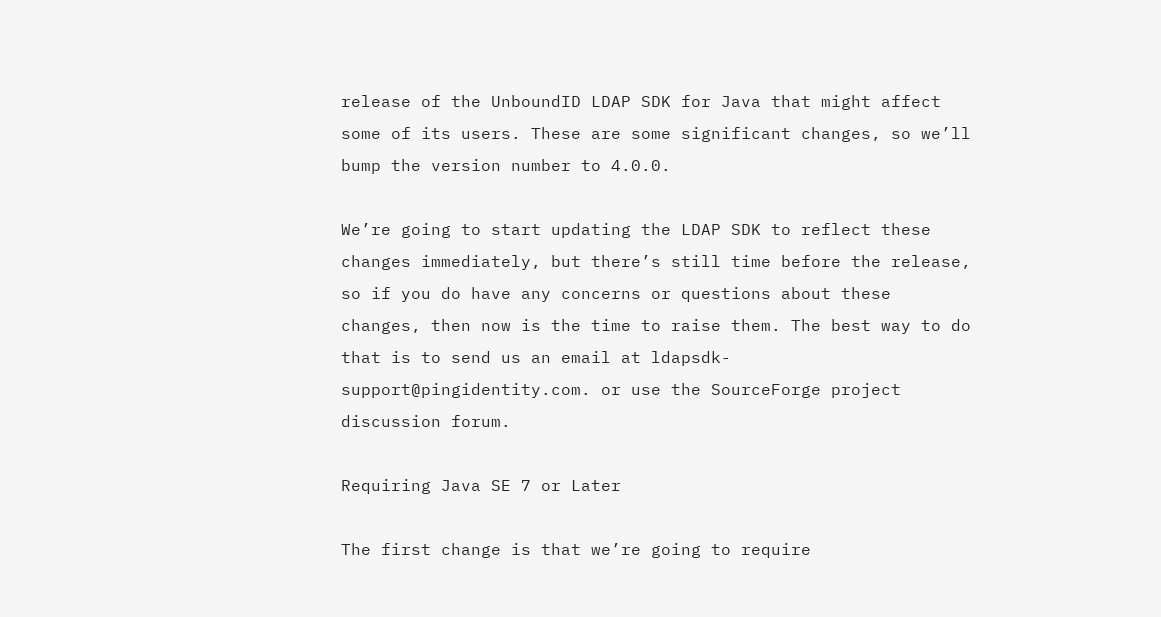release of the UnboundID LDAP SDK for Java that might affect some of its users. These are some significant changes, so we’ll bump the version number to 4.0.0.

We’re going to start updating the LDAP SDK to reflect these changes immediately, but there’s still time before the release, so if you do have any concerns or questions about these changes, then now is the time to raise them. The best way to do that is to send us an email at ldapsdk-support@pingidentity.com. or use the SourceForge project discussion forum.

Requiring Java SE 7 or Later

The first change is that we’re going to require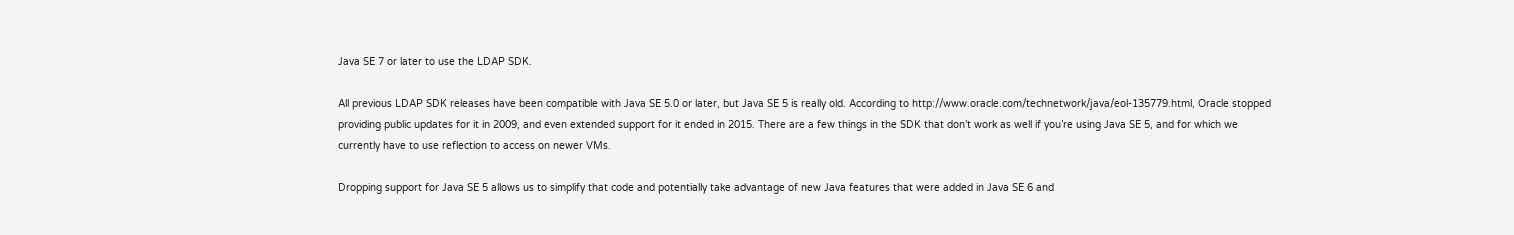Java SE 7 or later to use the LDAP SDK.

All previous LDAP SDK releases have been compatible with Java SE 5.0 or later, but Java SE 5 is really old. According to http://www.oracle.com/technetwork/java/eol-135779.html, Oracle stopped providing public updates for it in 2009, and even extended support for it ended in 2015. There are a few things in the SDK that don’t work as well if you’re using Java SE 5, and for which we currently have to use reflection to access on newer VMs.

Dropping support for Java SE 5 allows us to simplify that code and potentially take advantage of new Java features that were added in Java SE 6 and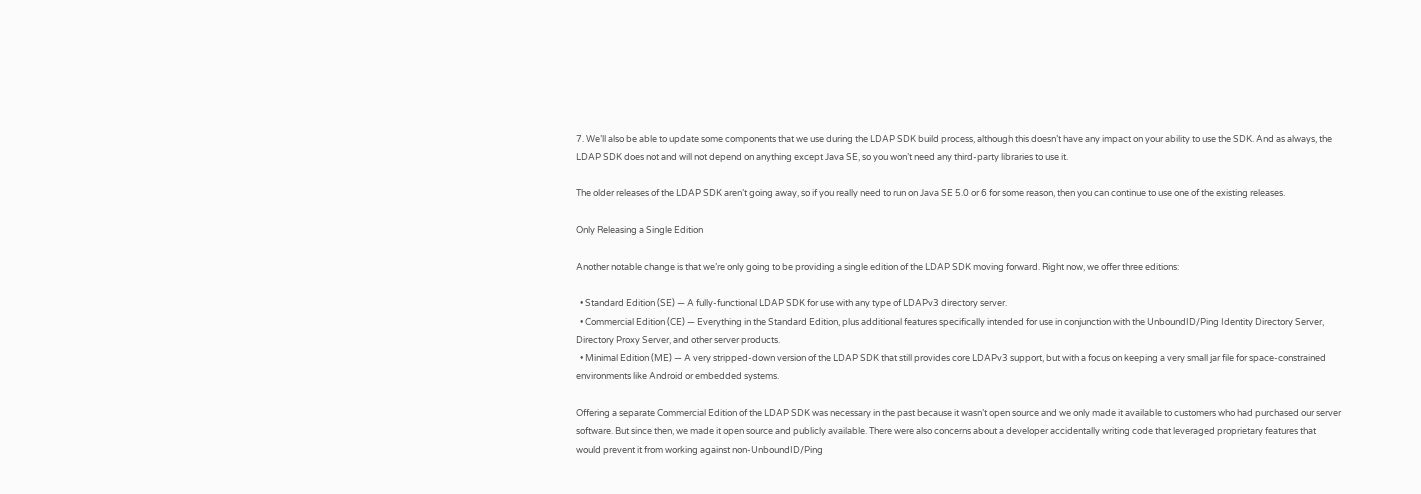7. We’ll also be able to update some components that we use during the LDAP SDK build process, although this doesn’t have any impact on your ability to use the SDK. And as always, the LDAP SDK does not and will not depend on anything except Java SE, so you won’t need any third-party libraries to use it.

The older releases of the LDAP SDK aren’t going away, so if you really need to run on Java SE 5.0 or 6 for some reason, then you can continue to use one of the existing releases.

Only Releasing a Single Edition

Another notable change is that we’re only going to be providing a single edition of the LDAP SDK moving forward. Right now, we offer three editions:

  • Standard Edition (SE) — A fully-functional LDAP SDK for use with any type of LDAPv3 directory server.
  • Commercial Edition (CE) — Everything in the Standard Edition, plus additional features specifically intended for use in conjunction with the UnboundID/Ping Identity Directory Server, Directory Proxy Server, and other server products.
  • Minimal Edition (ME) — A very stripped-down version of the LDAP SDK that still provides core LDAPv3 support, but with a focus on keeping a very small jar file for space-constrained environments like Android or embedded systems.

Offering a separate Commercial Edition of the LDAP SDK was necessary in the past because it wasn’t open source and we only made it available to customers who had purchased our server software. But since then, we made it open source and publicly available. There were also concerns about a developer accidentally writing code that leveraged proprietary features that would prevent it from working against non-UnboundID/Ping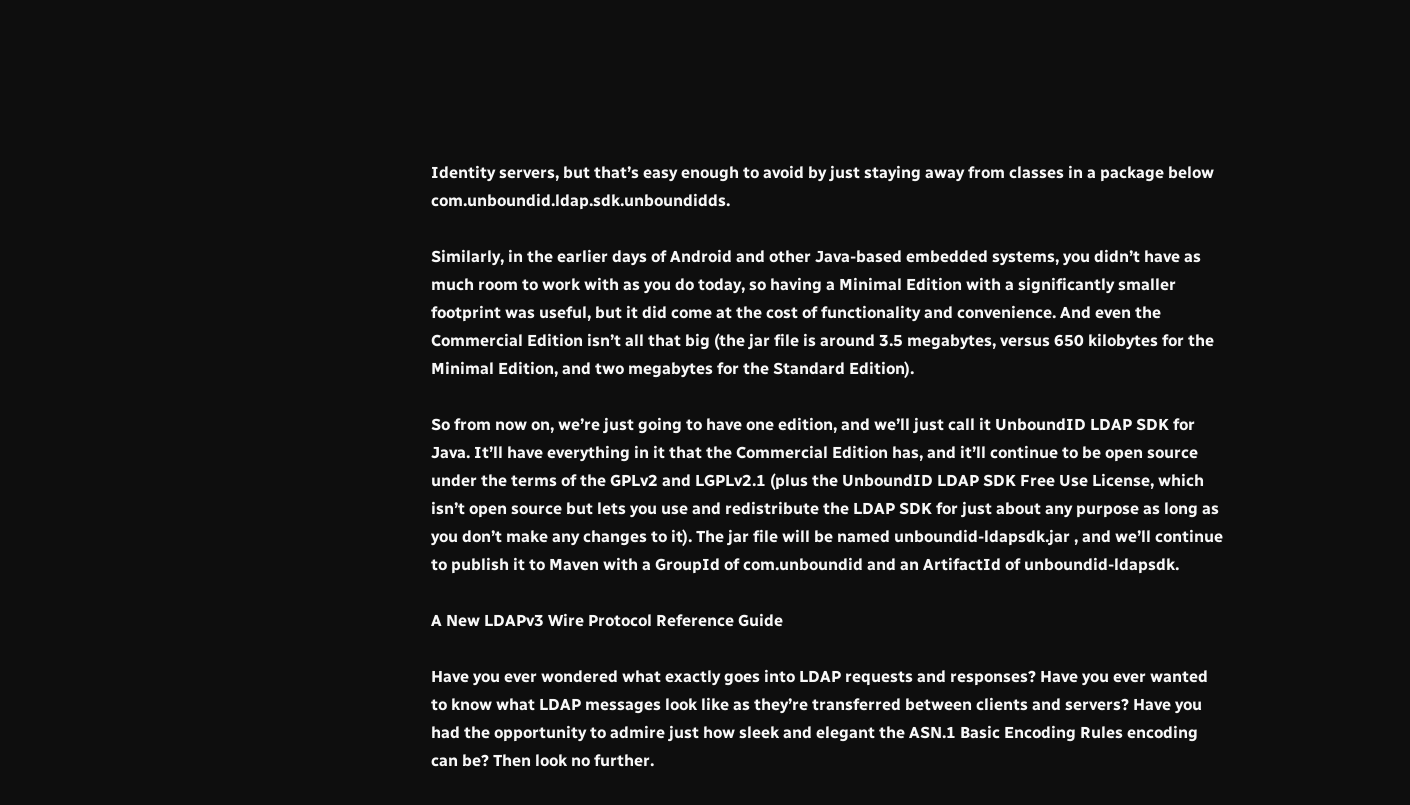Identity servers, but that’s easy enough to avoid by just staying away from classes in a package below com.unboundid.ldap.sdk.unboundidds.

Similarly, in the earlier days of Android and other Java-based embedded systems, you didn’t have as much room to work with as you do today, so having a Minimal Edition with a significantly smaller footprint was useful, but it did come at the cost of functionality and convenience. And even the Commercial Edition isn’t all that big (the jar file is around 3.5 megabytes, versus 650 kilobytes for the Minimal Edition, and two megabytes for the Standard Edition).

So from now on, we’re just going to have one edition, and we’ll just call it UnboundID LDAP SDK for Java. It’ll have everything in it that the Commercial Edition has, and it’ll continue to be open source under the terms of the GPLv2 and LGPLv2.1 (plus the UnboundID LDAP SDK Free Use License, which isn’t open source but lets you use and redistribute the LDAP SDK for just about any purpose as long as you don’t make any changes to it). The jar file will be named unboundid-ldapsdk.jar , and we’ll continue to publish it to Maven with a GroupId of com.unboundid and an ArtifactId of unboundid-ldapsdk.

A New LDAPv3 Wire Protocol Reference Guide

Have you ever wondered what exactly goes into LDAP requests and responses? Have you ever wanted to know what LDAP messages look like as they’re transferred between clients and servers? Have you had the opportunity to admire just how sleek and elegant the ASN.1 Basic Encoding Rules encoding can be? Then look no further.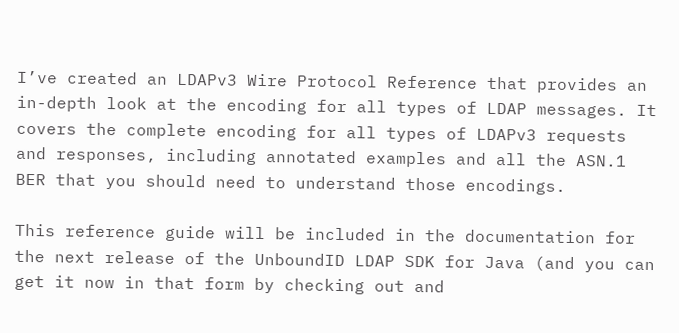I’ve created an LDAPv3 Wire Protocol Reference that provides an in-depth look at the encoding for all types of LDAP messages. It covers the complete encoding for all types of LDAPv3 requests and responses, including annotated examples and all the ASN.1 BER that you should need to understand those encodings.

This reference guide will be included in the documentation for the next release of the UnboundID LDAP SDK for Java (and you can get it now in that form by checking out and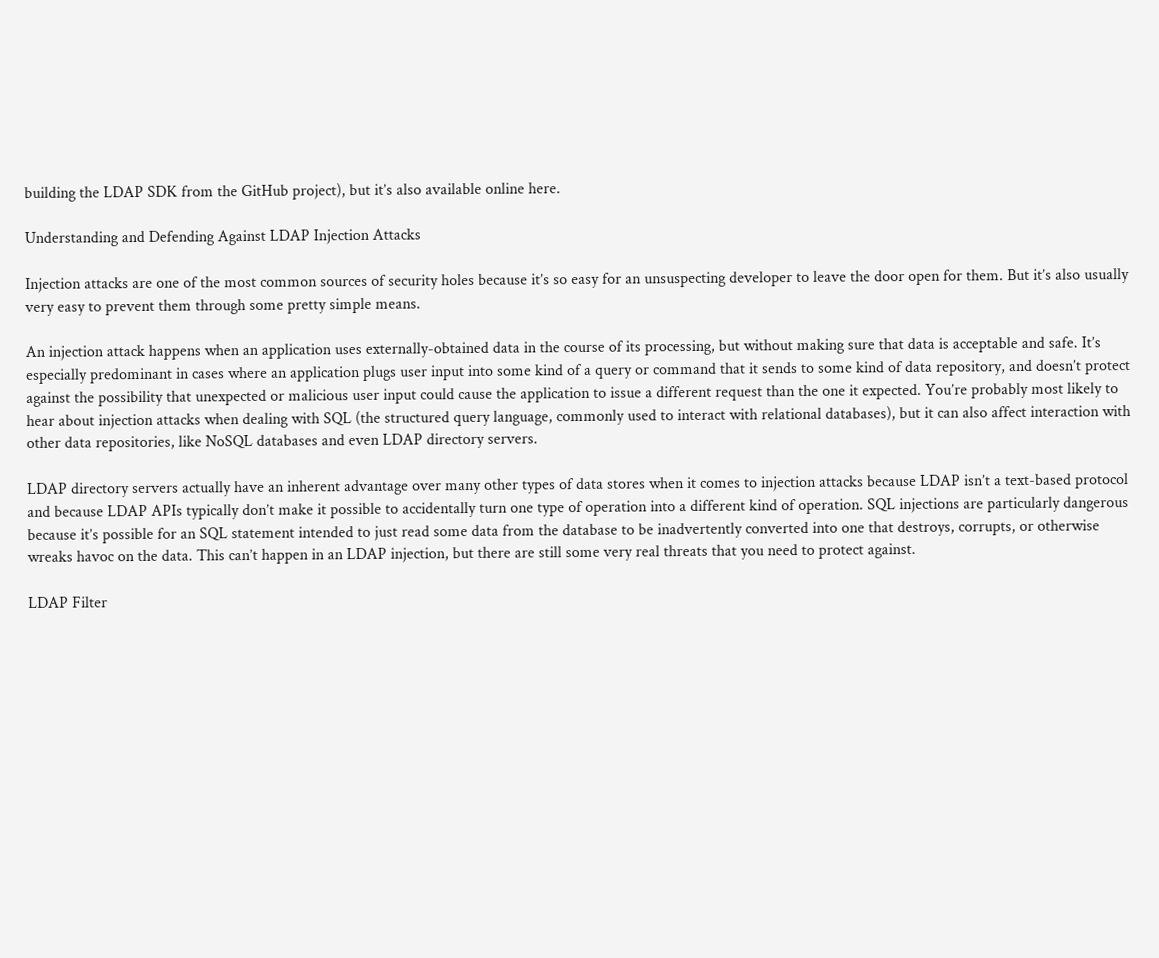building the LDAP SDK from the GitHub project), but it’s also available online here.

Understanding and Defending Against LDAP Injection Attacks

Injection attacks are one of the most common sources of security holes because it’s so easy for an unsuspecting developer to leave the door open for them. But it’s also usually very easy to prevent them through some pretty simple means.

An injection attack happens when an application uses externally-obtained data in the course of its processing, but without making sure that data is acceptable and safe. It’s especially predominant in cases where an application plugs user input into some kind of a query or command that it sends to some kind of data repository, and doesn’t protect against the possibility that unexpected or malicious user input could cause the application to issue a different request than the one it expected. You’re probably most likely to hear about injection attacks when dealing with SQL (the structured query language, commonly used to interact with relational databases), but it can also affect interaction with other data repositories, like NoSQL databases and even LDAP directory servers.

LDAP directory servers actually have an inherent advantage over many other types of data stores when it comes to injection attacks because LDAP isn’t a text-based protocol and because LDAP APIs typically don’t make it possible to accidentally turn one type of operation into a different kind of operation. SQL injections are particularly dangerous because it’s possible for an SQL statement intended to just read some data from the database to be inadvertently converted into one that destroys, corrupts, or otherwise wreaks havoc on the data. This can’t happen in an LDAP injection, but there are still some very real threats that you need to protect against.

LDAP Filter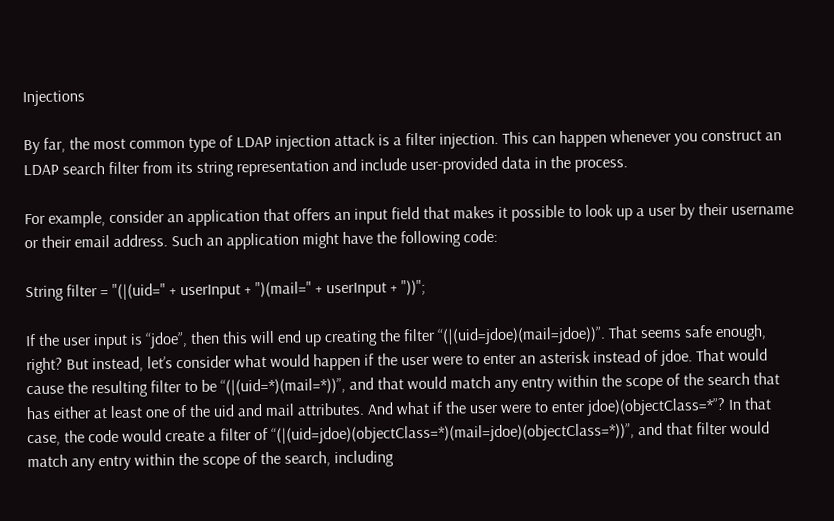Injections

By far, the most common type of LDAP injection attack is a filter injection. This can happen whenever you construct an LDAP search filter from its string representation and include user-provided data in the process.

For example, consider an application that offers an input field that makes it possible to look up a user by their username or their email address. Such an application might have the following code:

String filter = "(|(uid=" + userInput + ")(mail=" + userInput + "))";

If the user input is “jdoe”, then this will end up creating the filter “(|(uid=jdoe)(mail=jdoe))”. That seems safe enough, right? But instead, let’s consider what would happen if the user were to enter an asterisk instead of jdoe. That would cause the resulting filter to be “(|(uid=*)(mail=*))”, and that would match any entry within the scope of the search that has either at least one of the uid and mail attributes. And what if the user were to enter jdoe)(objectClass=*”? In that case, the code would create a filter of “(|(uid=jdoe)(objectClass=*)(mail=jdoe)(objectClass=*))”, and that filter would match any entry within the scope of the search, including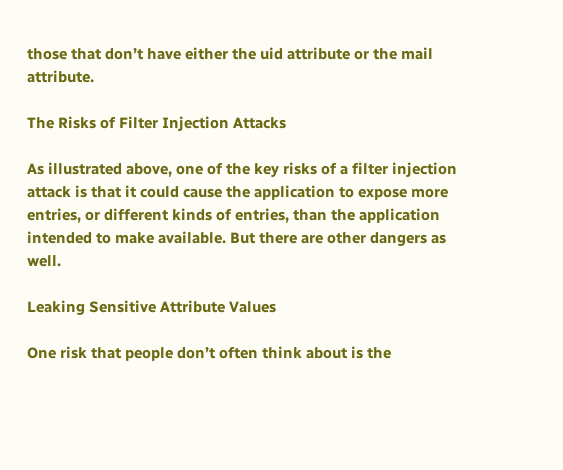those that don’t have either the uid attribute or the mail attribute.

The Risks of Filter Injection Attacks

As illustrated above, one of the key risks of a filter injection attack is that it could cause the application to expose more entries, or different kinds of entries, than the application intended to make available. But there are other dangers as well.

Leaking Sensitive Attribute Values

One risk that people don’t often think about is the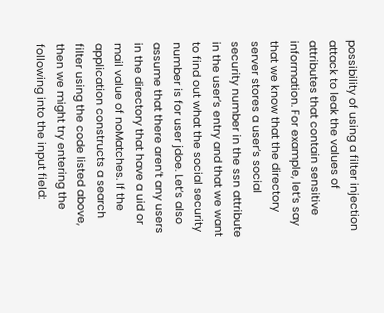possibility of using a filter injection attack to leak the values of attributes that contain sensitive information. For example, let’s say that we know that the directory server stores a user’s social security number in the ssn attribute in the user’s entry and that we want to find out what the social security number is for user jdoe. Let’s also assume that there aren’t any users in the directory that have a uid or mail value of noMatches. If the application constructs a search filter using the code listed above, then we might try entering the following into the input field: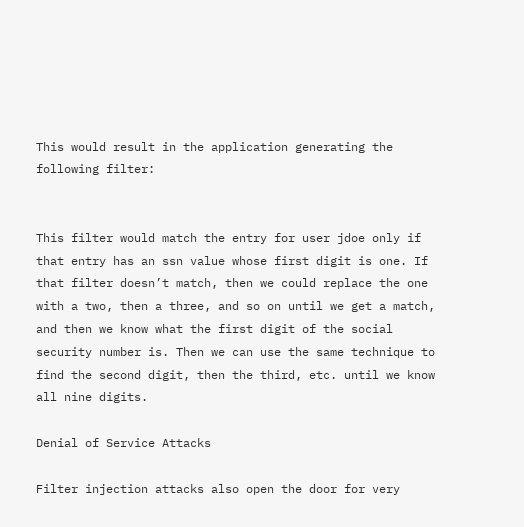This would result in the application generating the following filter:


This filter would match the entry for user jdoe only if that entry has an ssn value whose first digit is one. If that filter doesn’t match, then we could replace the one with a two, then a three, and so on until we get a match, and then we know what the first digit of the social security number is. Then we can use the same technique to find the second digit, then the third, etc. until we know all nine digits.

Denial of Service Attacks

Filter injection attacks also open the door for very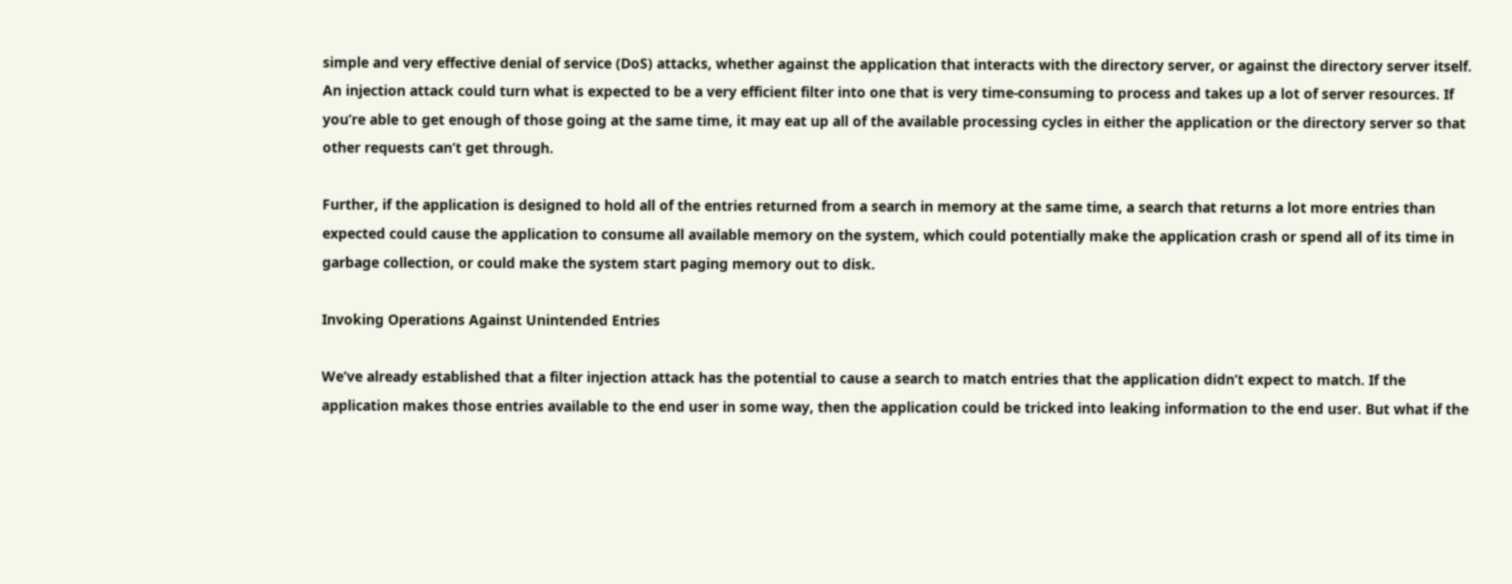simple and very effective denial of service (DoS) attacks, whether against the application that interacts with the directory server, or against the directory server itself. An injection attack could turn what is expected to be a very efficient filter into one that is very time-consuming to process and takes up a lot of server resources. If you’re able to get enough of those going at the same time, it may eat up all of the available processing cycles in either the application or the directory server so that other requests can’t get through.

Further, if the application is designed to hold all of the entries returned from a search in memory at the same time, a search that returns a lot more entries than expected could cause the application to consume all available memory on the system, which could potentially make the application crash or spend all of its time in garbage collection, or could make the system start paging memory out to disk.

Invoking Operations Against Unintended Entries

We’ve already established that a filter injection attack has the potential to cause a search to match entries that the application didn’t expect to match. If the application makes those entries available to the end user in some way, then the application could be tricked into leaking information to the end user. But what if the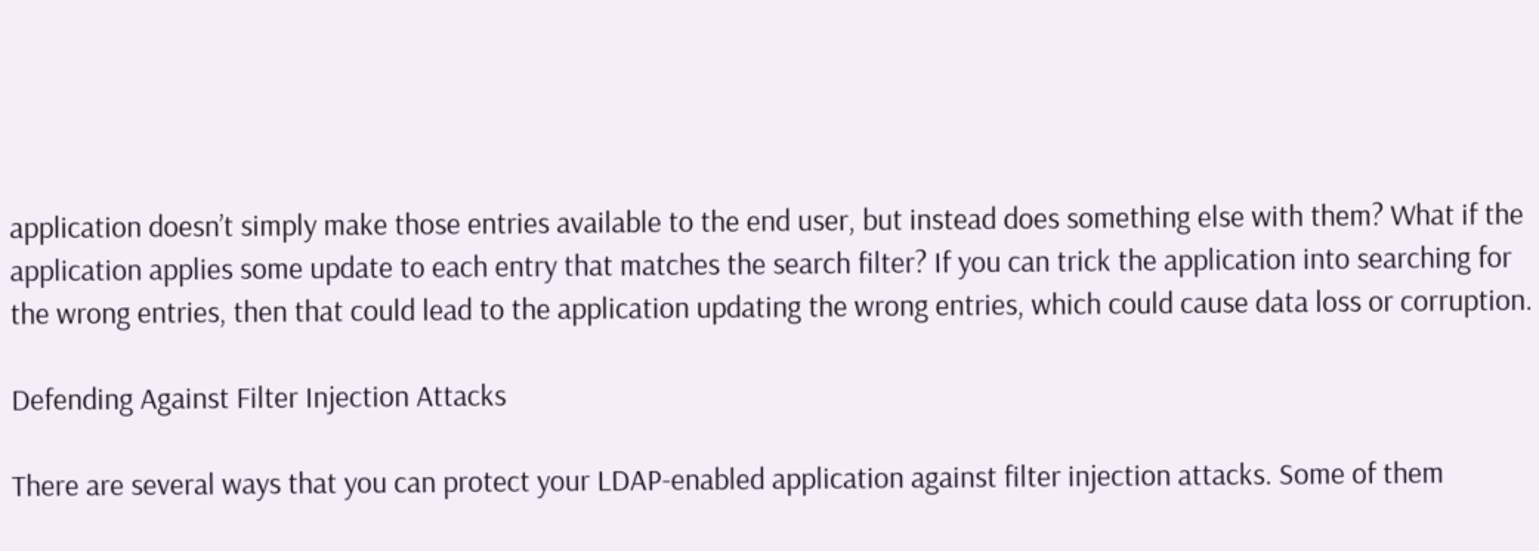application doesn’t simply make those entries available to the end user, but instead does something else with them? What if the application applies some update to each entry that matches the search filter? If you can trick the application into searching for the wrong entries, then that could lead to the application updating the wrong entries, which could cause data loss or corruption.

Defending Against Filter Injection Attacks

There are several ways that you can protect your LDAP-enabled application against filter injection attacks. Some of them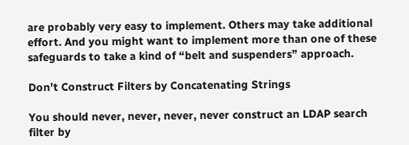are probably very easy to implement. Others may take additional effort. And you might want to implement more than one of these safeguards to take a kind of “belt and suspenders” approach.

Don’t Construct Filters by Concatenating Strings

You should never, never, never, never construct an LDAP search filter by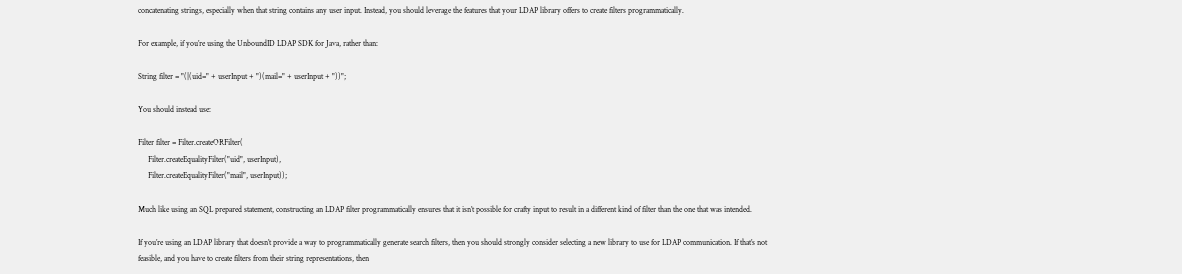concatenating strings, especially when that string contains any user input. Instead, you should leverage the features that your LDAP library offers to create filters programmatically.

For example, if you’re using the UnboundID LDAP SDK for Java, rather than:

String filter = "(|(uid=" + userInput + ")(mail=" + userInput + "))";

You should instead use:

Filter filter = Filter.createORFilter(
     Filter.createEqualityFilter("uid", userInput),
     Filter.createEqualityFilter("mail", userInput));

Much like using an SQL prepared statement, constructing an LDAP filter programmatically ensures that it isn’t possible for crafty input to result in a different kind of filter than the one that was intended.

If you’re using an LDAP library that doesn’t provide a way to programmatically generate search filters, then you should strongly consider selecting a new library to use for LDAP communication. If that’s not feasible, and you have to create filters from their string representations, then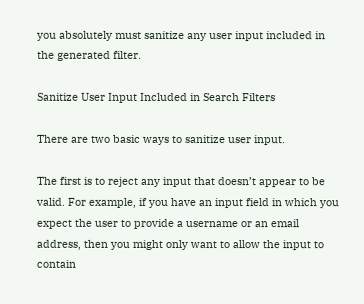you absolutely must sanitize any user input included in the generated filter.

Sanitize User Input Included in Search Filters

There are two basic ways to sanitize user input.

The first is to reject any input that doesn’t appear to be valid. For example, if you have an input field in which you expect the user to provide a username or an email address, then you might only want to allow the input to contain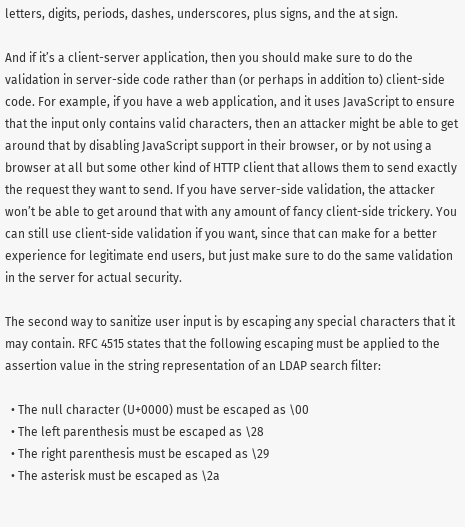letters, digits, periods, dashes, underscores, plus signs, and the at sign.

And if it’s a client-server application, then you should make sure to do the validation in server-side code rather than (or perhaps in addition to) client-side code. For example, if you have a web application, and it uses JavaScript to ensure that the input only contains valid characters, then an attacker might be able to get around that by disabling JavaScript support in their browser, or by not using a browser at all but some other kind of HTTP client that allows them to send exactly the request they want to send. If you have server-side validation, the attacker won’t be able to get around that with any amount of fancy client-side trickery. You can still use client-side validation if you want, since that can make for a better experience for legitimate end users, but just make sure to do the same validation in the server for actual security.

The second way to sanitize user input is by escaping any special characters that it may contain. RFC 4515 states that the following escaping must be applied to the assertion value in the string representation of an LDAP search filter:

  • The null character (U+0000) must be escaped as \00
  • The left parenthesis must be escaped as \28
  • The right parenthesis must be escaped as \29
  • The asterisk must be escaped as \2a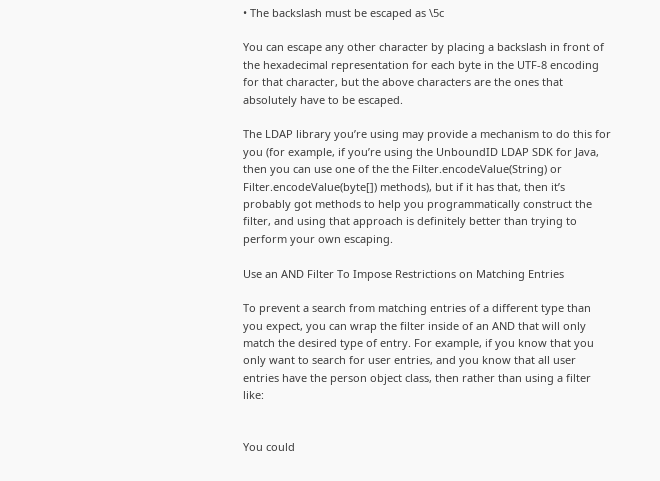• The backslash must be escaped as \5c

You can escape any other character by placing a backslash in front of the hexadecimal representation for each byte in the UTF-8 encoding for that character, but the above characters are the ones that absolutely have to be escaped.

The LDAP library you’re using may provide a mechanism to do this for you (for example, if you’re using the UnboundID LDAP SDK for Java, then you can use one of the the Filter.encodeValue(String) or Filter.encodeValue(byte[]) methods), but if it has that, then it’s probably got methods to help you programmatically construct the filter, and using that approach is definitely better than trying to perform your own escaping.

Use an AND Filter To Impose Restrictions on Matching Entries

To prevent a search from matching entries of a different type than you expect, you can wrap the filter inside of an AND that will only match the desired type of entry. For example, if you know that you only want to search for user entries, and you know that all user entries have the person object class, then rather than using a filter like:


You could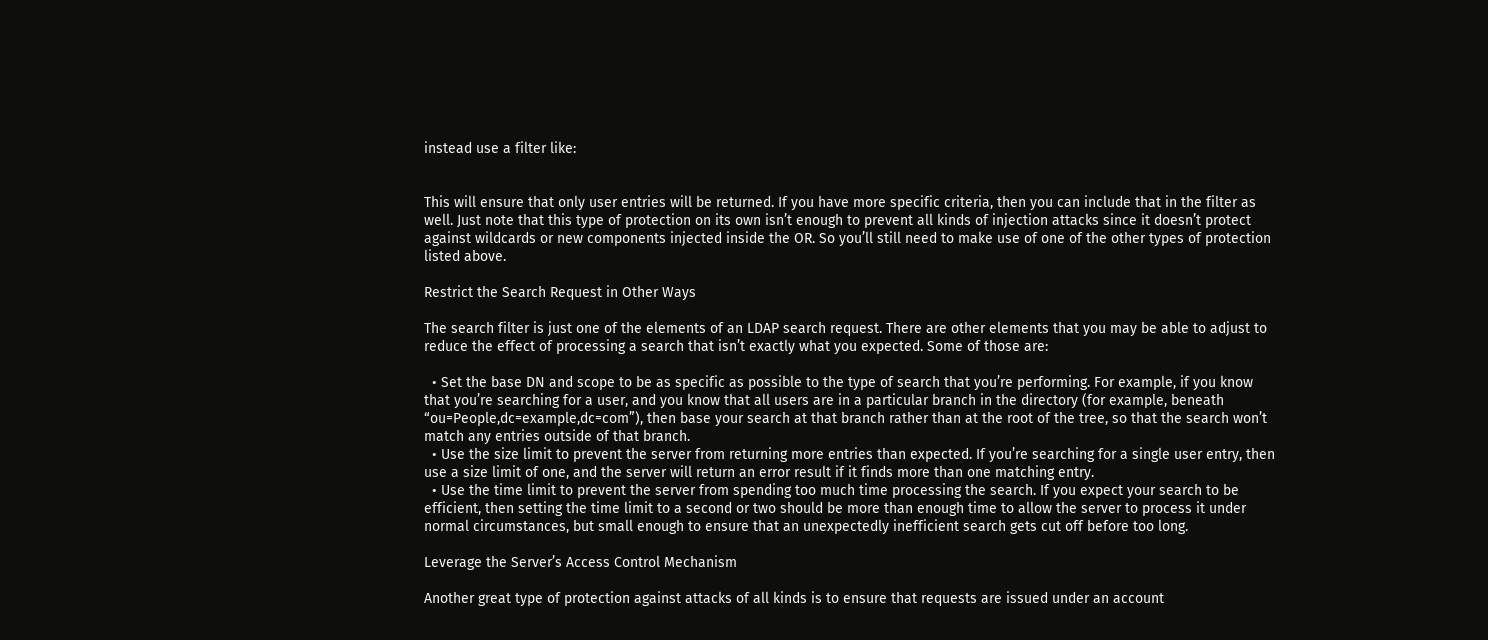instead use a filter like:


This will ensure that only user entries will be returned. If you have more specific criteria, then you can include that in the filter as well. Just note that this type of protection on its own isn’t enough to prevent all kinds of injection attacks since it doesn’t protect against wildcards or new components injected inside the OR. So you’ll still need to make use of one of the other types of protection listed above.

Restrict the Search Request in Other Ways

The search filter is just one of the elements of an LDAP search request. There are other elements that you may be able to adjust to reduce the effect of processing a search that isn’t exactly what you expected. Some of those are:

  • Set the base DN and scope to be as specific as possible to the type of search that you’re performing. For example, if you know that you’re searching for a user, and you know that all users are in a particular branch in the directory (for example, beneath “ou=People,dc=example,dc=com”), then base your search at that branch rather than at the root of the tree, so that the search won’t match any entries outside of that branch.
  • Use the size limit to prevent the server from returning more entries than expected. If you’re searching for a single user entry, then use a size limit of one, and the server will return an error result if it finds more than one matching entry.
  • Use the time limit to prevent the server from spending too much time processing the search. If you expect your search to be efficient, then setting the time limit to a second or two should be more than enough time to allow the server to process it under normal circumstances, but small enough to ensure that an unexpectedly inefficient search gets cut off before too long.

Leverage the Server’s Access Control Mechanism

Another great type of protection against attacks of all kinds is to ensure that requests are issued under an account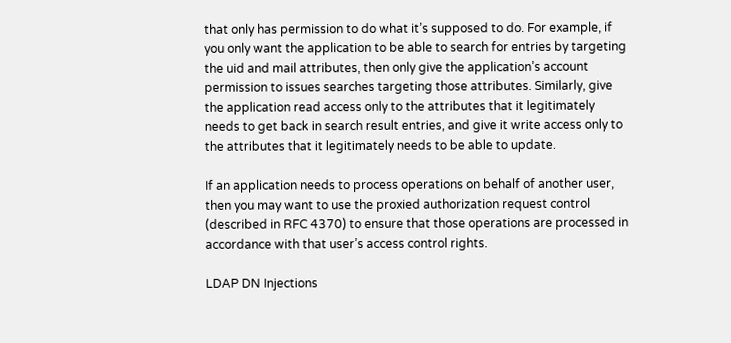that only has permission to do what it’s supposed to do. For example, if you only want the application to be able to search for entries by targeting the uid and mail attributes, then only give the application’s account permission to issues searches targeting those attributes. Similarly, give the application read access only to the attributes that it legitimately needs to get back in search result entries, and give it write access only to the attributes that it legitimately needs to be able to update.

If an application needs to process operations on behalf of another user, then you may want to use the proxied authorization request control (described in RFC 4370) to ensure that those operations are processed in accordance with that user’s access control rights.

LDAP DN Injections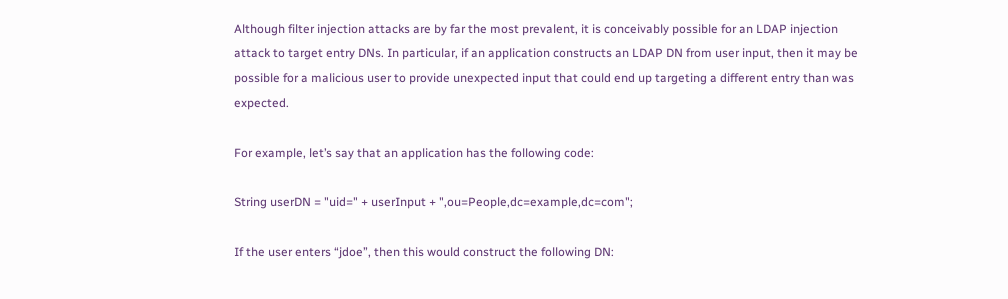Although filter injection attacks are by far the most prevalent, it is conceivably possible for an LDAP injection attack to target entry DNs. In particular, if an application constructs an LDAP DN from user input, then it may be possible for a malicious user to provide unexpected input that could end up targeting a different entry than was expected.

For example, let’s say that an application has the following code:

String userDN = "uid=" + userInput + ",ou=People,dc=example,dc=com";

If the user enters “jdoe”, then this would construct the following DN: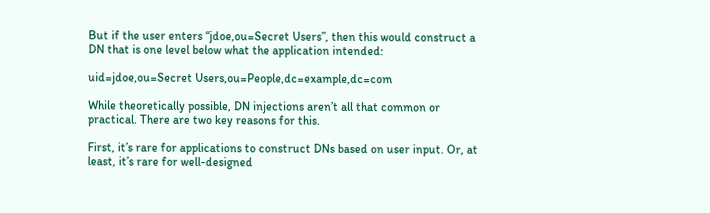But if the user enters “jdoe,ou=Secret Users”, then this would construct a DN that is one level below what the application intended:

uid=jdoe,ou=Secret Users,ou=People,dc=example,dc=com

While theoretically possible, DN injections aren’t all that common or practical. There are two key reasons for this.

First, it’s rare for applications to construct DNs based on user input. Or, at least, it’s rare for well-designed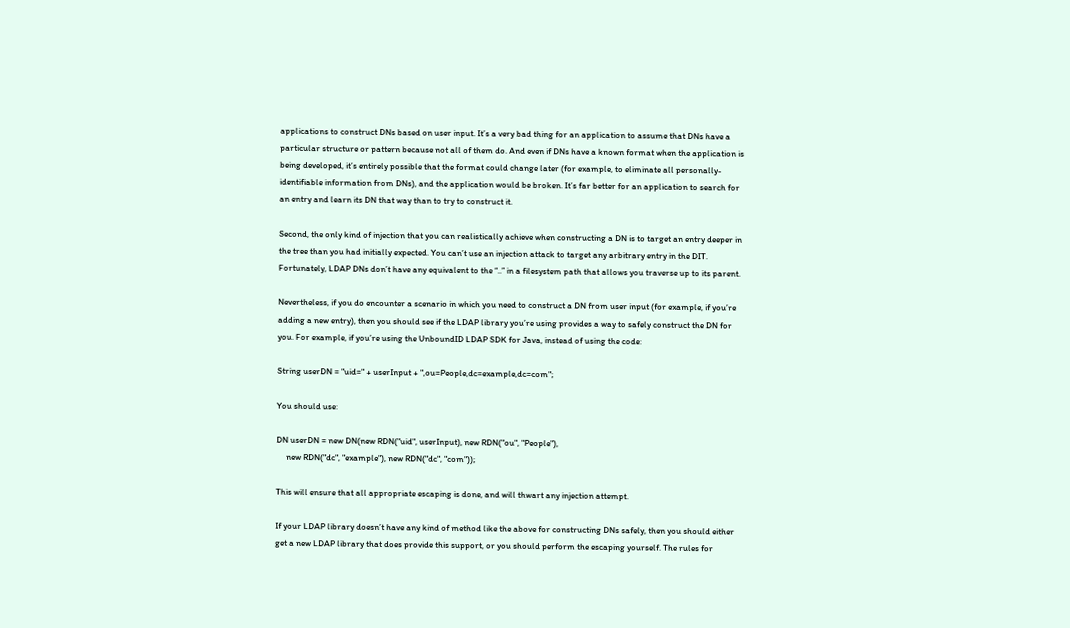applications to construct DNs based on user input. It’s a very bad thing for an application to assume that DNs have a particular structure or pattern because not all of them do. And even if DNs have a known format when the application is being developed, it’s entirely possible that the format could change later (for example, to eliminate all personally-identifiable information from DNs), and the application would be broken. It’s far better for an application to search for an entry and learn its DN that way than to try to construct it.

Second, the only kind of injection that you can realistically achieve when constructing a DN is to target an entry deeper in the tree than you had initially expected. You can’t use an injection attack to target any arbitrary entry in the DIT. Fortunately, LDAP DNs don’t have any equivalent to the “..” in a filesystem path that allows you traverse up to its parent.

Nevertheless, if you do encounter a scenario in which you need to construct a DN from user input (for example, if you’re adding a new entry), then you should see if the LDAP library you’re using provides a way to safely construct the DN for you. For example, if you’re using the UnboundID LDAP SDK for Java, instead of using the code:

String userDN = "uid=" + userInput + ",ou=People,dc=example,dc=com";

You should use:

DN userDN = new DN(new RDN("uid", userInput), new RDN("ou", "People"),
     new RDN("dc", "example"), new RDN("dc", "com"));

This will ensure that all appropriate escaping is done, and will thwart any injection attempt.

If your LDAP library doesn’t have any kind of method like the above for constructing DNs safely, then you should either get a new LDAP library that does provide this support, or you should perform the escaping yourself. The rules for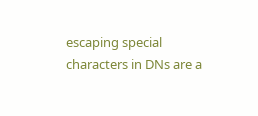escaping special characters in DNs are a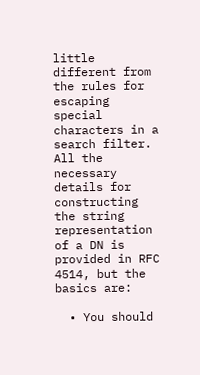little different from the rules for escaping special characters in a search filter. All the necessary details for constructing the string representation of a DN is provided in RFC 4514, but the basics are:

  • You should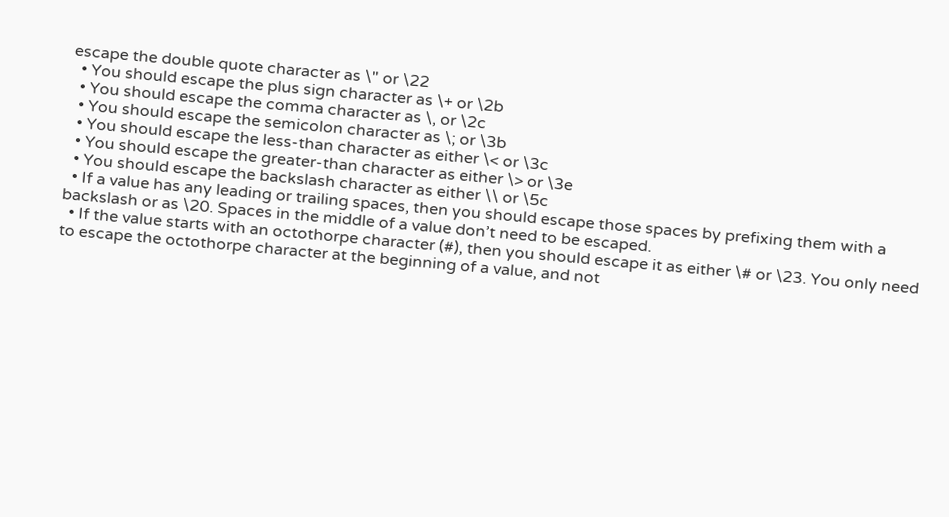escape the double quote character as \" or \22
  • You should escape the plus sign character as \+ or \2b
  • You should escape the comma character as \, or \2c
  • You should escape the semicolon character as \; or \3b
  • You should escape the less-than character as either \< or \3c
  • You should escape the greater-than character as either \> or \3e
  • You should escape the backslash character as either \\ or \5c
  • If a value has any leading or trailing spaces, then you should escape those spaces by prefixing them with a backslash or as \20. Spaces in the middle of a value don’t need to be escaped.
  • If the value starts with an octothorpe character (#), then you should escape it as either \# or \23. You only need to escape the octothorpe character at the beginning of a value, and not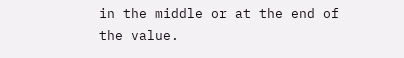in the middle or at the end of the value.